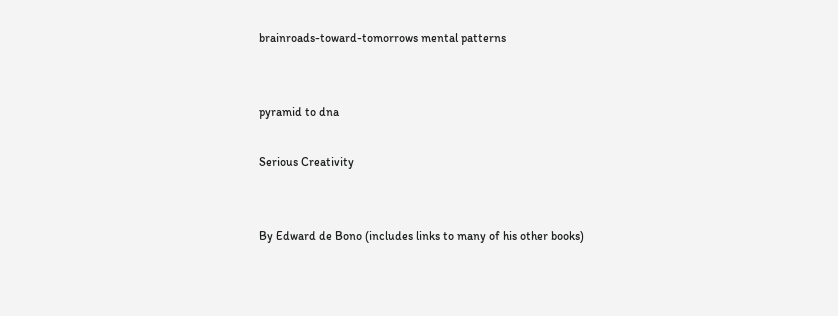brainroads-toward-tomorrows mental patterns


pyramid to dna

Serious Creativity


By Edward de Bono (includes links to many of his other books)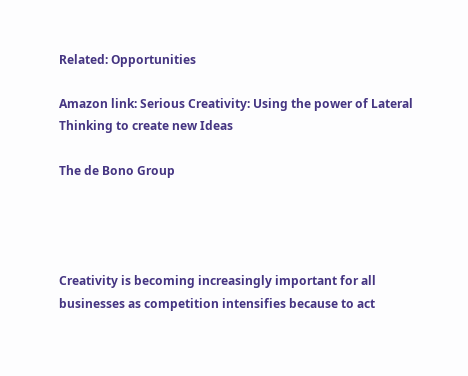Related: Opportunities

Amazon link: Serious Creativity: Using the power of Lateral Thinking to create new Ideas

The de Bono Group




Creativity is becoming increasingly important for all businesses as competition intensifies because to act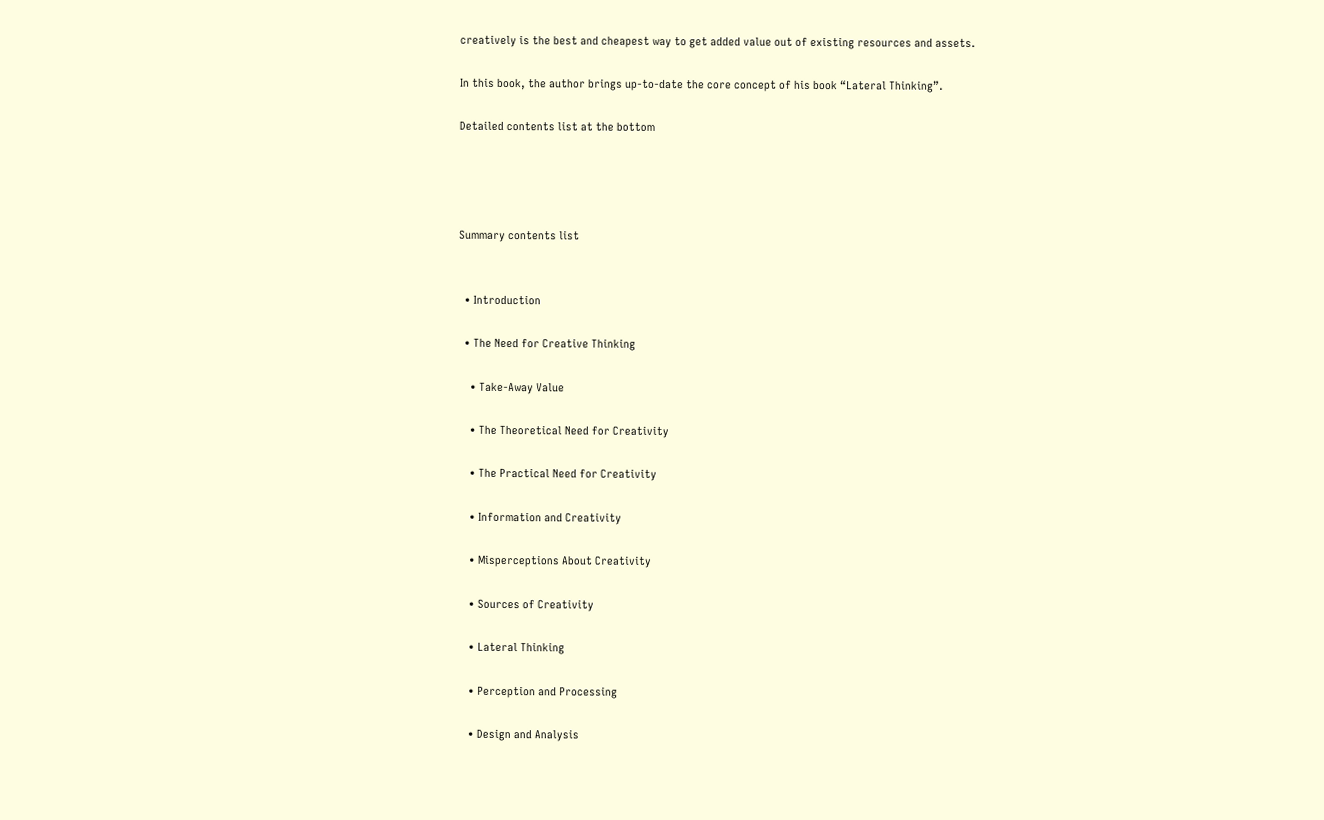creatively is the best and cheapest way to get added value out of existing resources and assets.

In this book, the author brings up-to-date the core concept of his book “Lateral Thinking”.

Detailed contents list at the bottom




Summary contents list


  • Introduction

  • The Need for Creative Thinking

    • Take-Away Value

    • The Theoretical Need for Creativity

    • The Practical Need for Creativity

    • Information and Creativity

    • Misperceptions About Creativity

    • Sources of Creativity

    • Lateral Thinking

    • Perception and Processing

    • Design and Analysis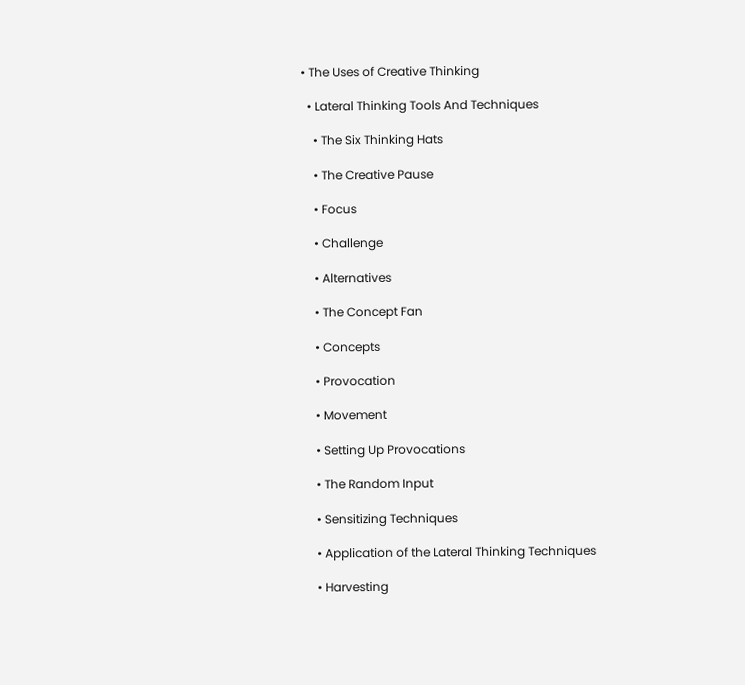• The Uses of Creative Thinking

  • Lateral Thinking Tools And Techniques

    • The Six Thinking Hats

    • The Creative Pause

    • Focus

    • Challenge

    • Alternatives

    • The Concept Fan

    • Concepts

    • Provocation

    • Movement

    • Setting Up Provocations

    • The Random Input

    • Sensitizing Techniques

    • Application of the Lateral Thinking Techniques

    • Harvesting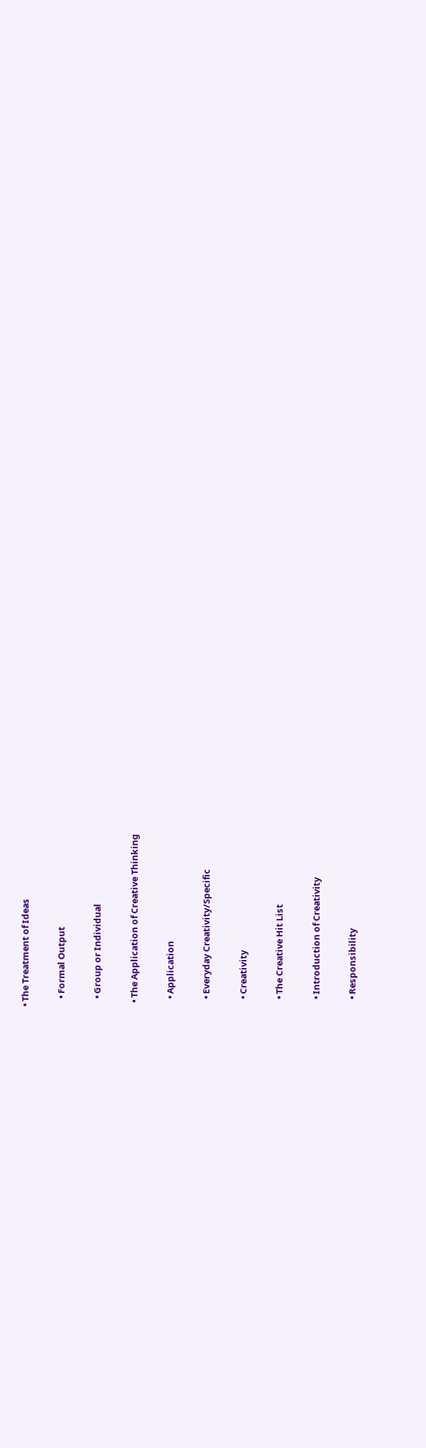• The Treatment of Ideas

    • Formal Output

    • Group or Individual

  • The Application of Creative Thinking

    • Application

    • Everyday Creativity/Specific

    • Creativity

    • The Creative Hit List

    • Introduction of Creativity

    • Responsibility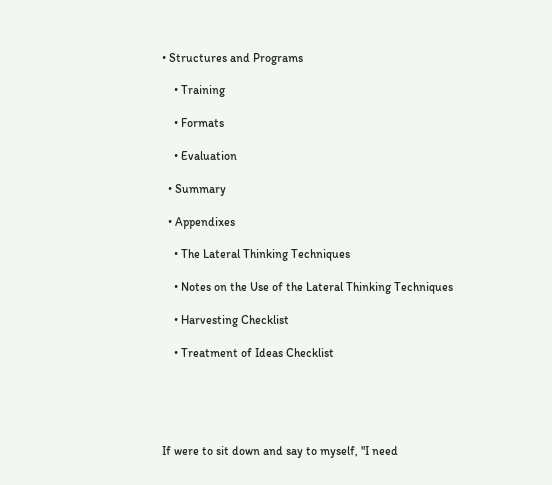• Structures and Programs

    • Training

    • Formats

    • Evaluation

  • Summary

  • Appendixes

    • The Lateral Thinking Techniques

    • Notes on the Use of the Lateral Thinking Techniques

    • Harvesting Checklist

    • Treatment of Ideas Checklist





If were to sit down and say to myself, "I need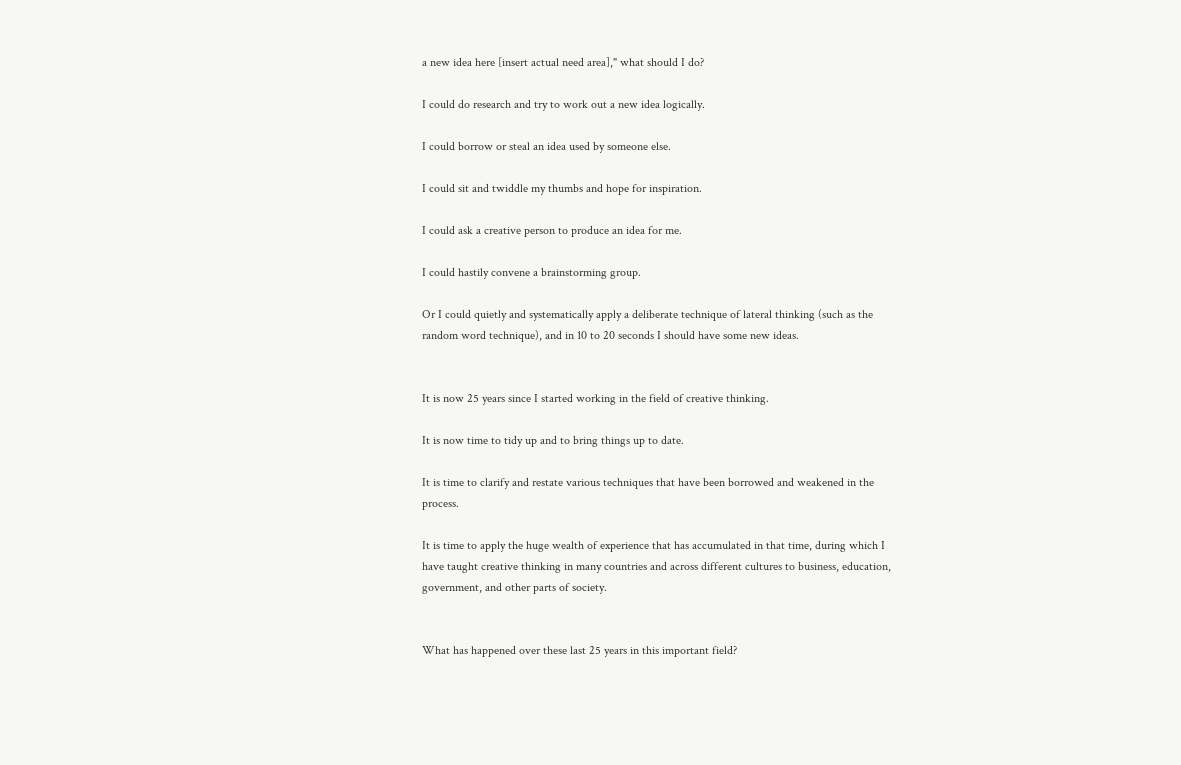a new idea here [insert actual need area]," what should I do?

I could do research and try to work out a new idea logically.

I could borrow or steal an idea used by someone else.

I could sit and twiddle my thumbs and hope for inspiration.

I could ask a creative person to produce an idea for me.

I could hastily convene a brainstorming group.

Or I could quietly and systematically apply a deliberate technique of lateral thinking (such as the random word technique), and in 10 to 20 seconds I should have some new ideas.


It is now 25 years since I started working in the field of creative thinking.

It is now time to tidy up and to bring things up to date.

It is time to clarify and restate various techniques that have been borrowed and weakened in the process.

It is time to apply the huge wealth of experience that has accumulated in that time, during which I have taught creative thinking in many countries and across different cultures to business, education, government, and other parts of society.


What has happened over these last 25 years in this important field?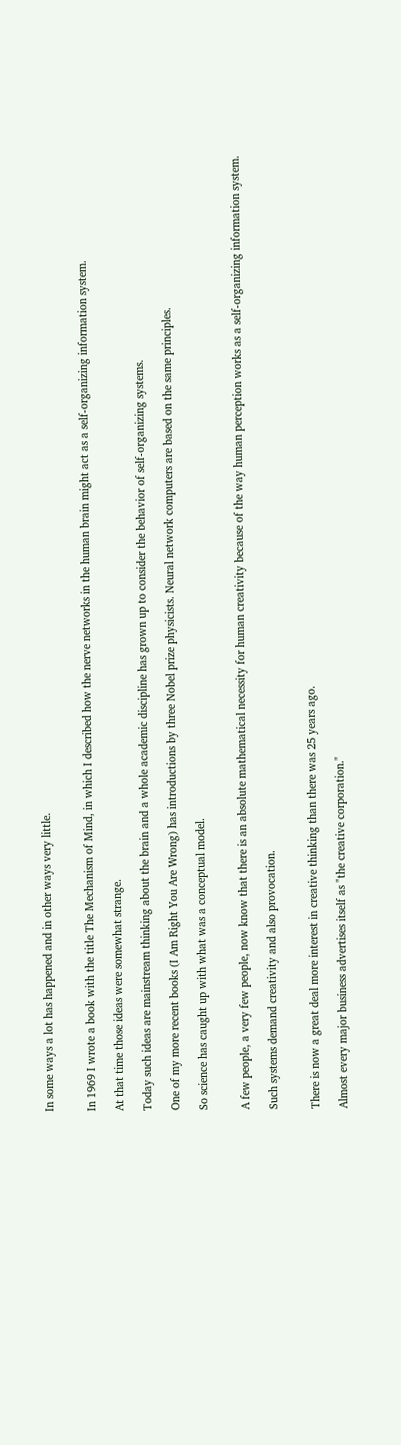In some ways a lot has happened and in other ways very little.


In 1969 I wrote a book with the title The Mechanism of Mind, in which I described how the nerve networks in the human brain might act as a self-organizing information system.

At that time those ideas were somewhat strange.

Today such ideas are mainstream thinking about the brain and a whole academic discipline has grown up to consider the behavior of self-organizing systems.

One of my more recent books (I Am Right You Are Wrong) has introductions by three Nobel prize physicists. Neural network computers are based on the same principles.

So science has caught up with what was a conceptual model.


A few people, a very few people, now know that there is an absolute mathematical necessity for human creativity because of the way human perception works as a self-organizing information system.

Such systems demand creativity and also provocation.


There is now a great deal more interest in creative thinking than there was 25 years ago.

Almost every major business advertises itself as "the creative corporation."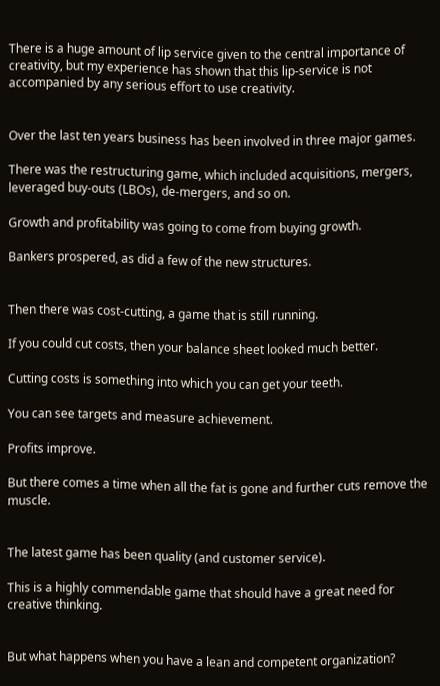There is a huge amount of lip service given to the central importance of creativity, but my experience has shown that this lip-service is not accompanied by any serious effort to use creativity.


Over the last ten years business has been involved in three major games.

There was the restructuring game, which included acquisitions, mergers, leveraged buy-outs (LBOs), de-mergers, and so on.

Growth and profitability was going to come from buying growth.

Bankers prospered, as did a few of the new structures.


Then there was cost-cutting, a game that is still running.

If you could cut costs, then your balance sheet looked much better.

Cutting costs is something into which you can get your teeth.

You can see targets and measure achievement.

Profits improve.

But there comes a time when all the fat is gone and further cuts remove the muscle.


The latest game has been quality (and customer service).

This is a highly commendable game that should have a great need for creative thinking.


But what happens when you have a lean and competent organization?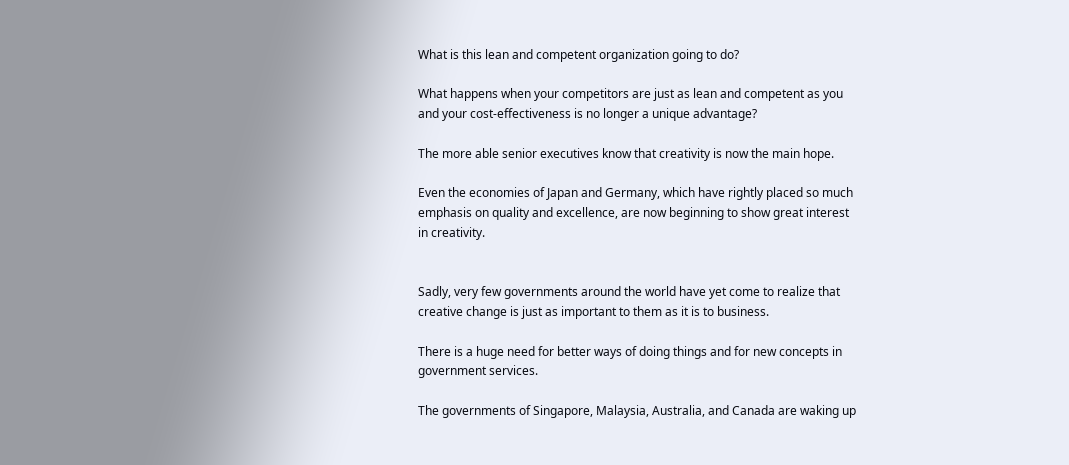What is this lean and competent organization going to do?

What happens when your competitors are just as lean and competent as you and your cost-effectiveness is no longer a unique advantage?

The more able senior executives know that creativity is now the main hope.

Even the economies of Japan and Germany, which have rightly placed so much emphasis on quality and excellence, are now beginning to show great interest in creativity.


Sadly, very few governments around the world have yet come to realize that creative change is just as important to them as it is to business.

There is a huge need for better ways of doing things and for new concepts in government services.

The governments of Singapore, Malaysia, Australia, and Canada are waking up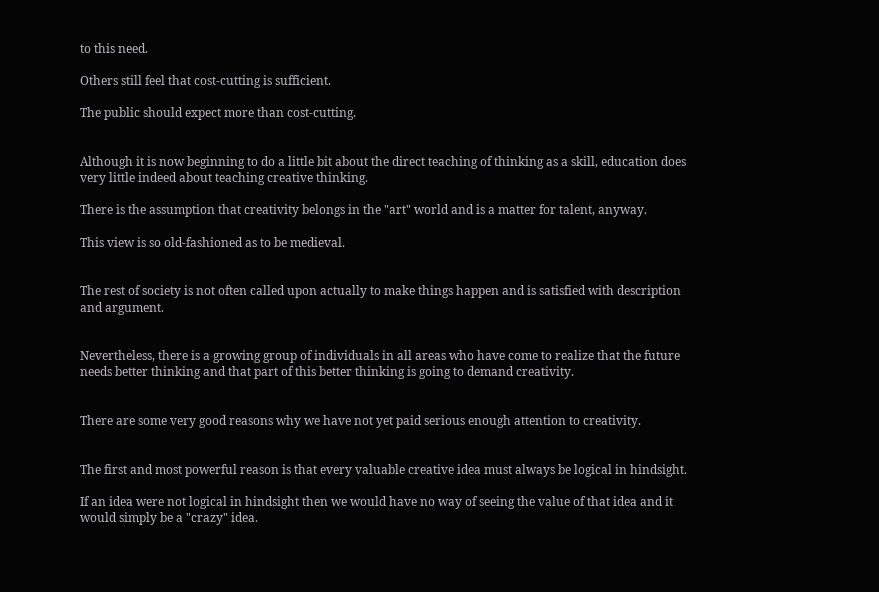to this need.

Others still feel that cost-cutting is sufficient.

The public should expect more than cost-cutting.


Although it is now beginning to do a little bit about the direct teaching of thinking as a skill, education does very little indeed about teaching creative thinking.

There is the assumption that creativity belongs in the "art" world and is a matter for talent, anyway.

This view is so old-fashioned as to be medieval.


The rest of society is not often called upon actually to make things happen and is satisfied with description and argument.


Nevertheless, there is a growing group of individuals in all areas who have come to realize that the future needs better thinking and that part of this better thinking is going to demand creativity.


There are some very good reasons why we have not yet paid serious enough attention to creativity.


The first and most powerful reason is that every valuable creative idea must always be logical in hindsight.

If an idea were not logical in hindsight then we would have no way of seeing the value of that idea and it would simply be a "crazy" idea.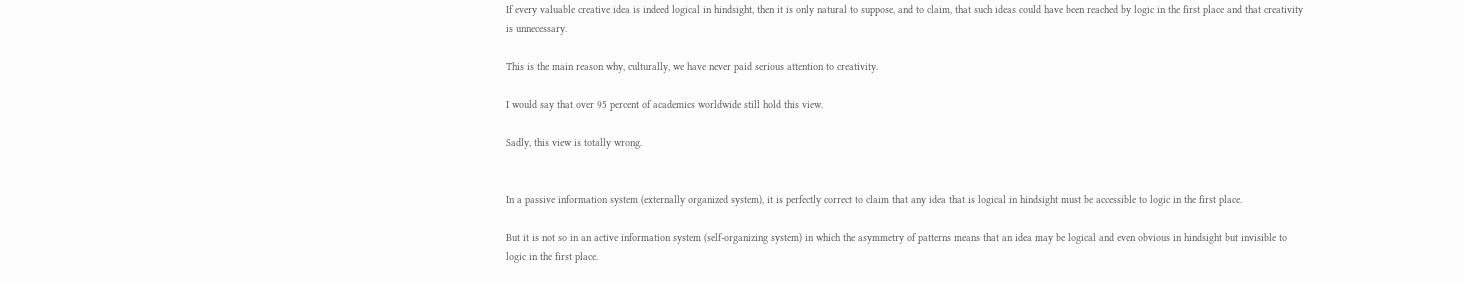If every valuable creative idea is indeed logical in hindsight, then it is only natural to suppose, and to claim, that such ideas could have been reached by logic in the first place and that creativity is unnecessary.

This is the main reason why, culturally, we have never paid serious attention to creativity.

I would say that over 95 percent of academics worldwide still hold this view.

Sadly, this view is totally wrong.


In a passive information system (externally organized system), it is perfectly correct to claim that any idea that is logical in hindsight must be accessible to logic in the first place.

But it is not so in an active information system (self-organizing system) in which the asymmetry of patterns means that an idea may be logical and even obvious in hindsight but invisible to logic in the first place.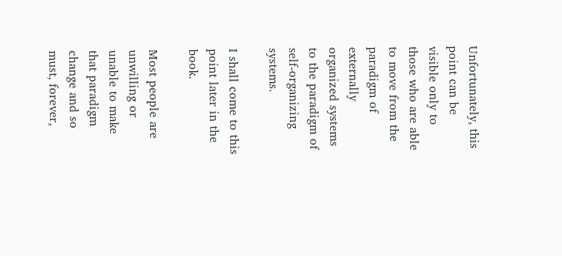Unfortunately, this point can be visible only to those who are able to move from the paradigm of externally organized systems to the paradigm of self-organizing systems.

I shall come to this point later in the book.

Most people are unwilling or unable to make that paradigm change and so must, forever,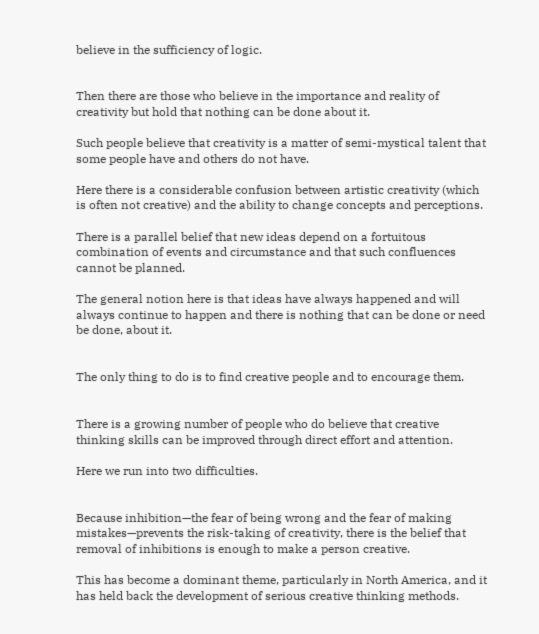believe in the sufficiency of logic.


Then there are those who believe in the importance and reality of creativity but hold that nothing can be done about it.

Such people believe that creativity is a matter of semi-mystical talent that some people have and others do not have.

Here there is a considerable confusion between artistic creativity (which is often not creative) and the ability to change concepts and perceptions.

There is a parallel belief that new ideas depend on a fortuitous combination of events and circumstance and that such confluences cannot be planned.

The general notion here is that ideas have always happened and will always continue to happen and there is nothing that can be done or need be done, about it.


The only thing to do is to find creative people and to encourage them.


There is a growing number of people who do believe that creative thinking skills can be improved through direct effort and attention.

Here we run into two difficulties.


Because inhibition—the fear of being wrong and the fear of making mistakes—prevents the risk-taking of creativity, there is the belief that removal of inhibitions is enough to make a person creative.

This has become a dominant theme, particularly in North America, and it has held back the development of serious creative thinking methods.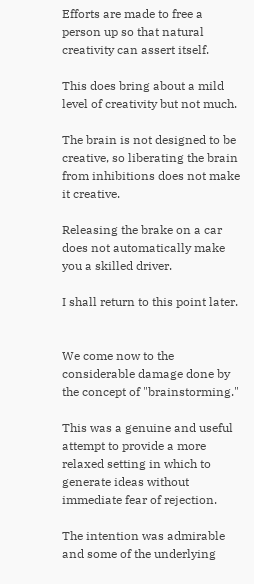Efforts are made to free a person up so that natural creativity can assert itself.

This does bring about a mild level of creativity but not much.

The brain is not designed to be creative, so liberating the brain from inhibitions does not make it creative.

Releasing the brake on a car does not automatically make you a skilled driver.

I shall return to this point later.


We come now to the considerable damage done by the concept of "brainstorming."

This was a genuine and useful attempt to provide a more relaxed setting in which to generate ideas without immediate fear of rejection.

The intention was admirable and some of the underlying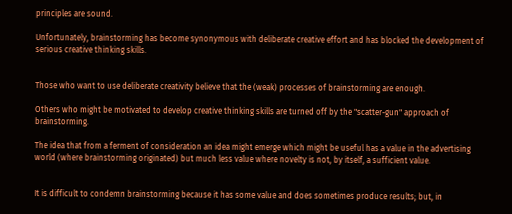principles are sound.

Unfortunately, brainstorming has become synonymous with deliberate creative effort and has blocked the development of serious creative thinking skills.


Those who want to use deliberate creativity believe that the (weak) processes of brainstorming are enough.

Others who might be motivated to develop creative thinking skills are turned off by the "scatter-gun" approach of brainstorming.

The idea that from a ferment of consideration an idea might emerge which might be useful has a value in the advertising world (where brainstorming originated) but much less value where novelty is not, by itself, a sufficient value.


It is difficult to condemn brainstorming because it has some value and does sometimes produce results; but, in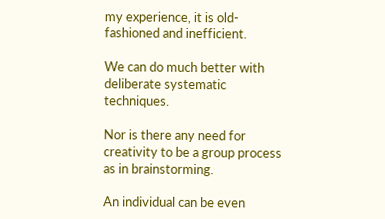my experience, it is old-fashioned and inefficient.

We can do much better with deliberate systematic techniques.

Nor is there any need for creativity to be a group process as in brainstorming.

An individual can be even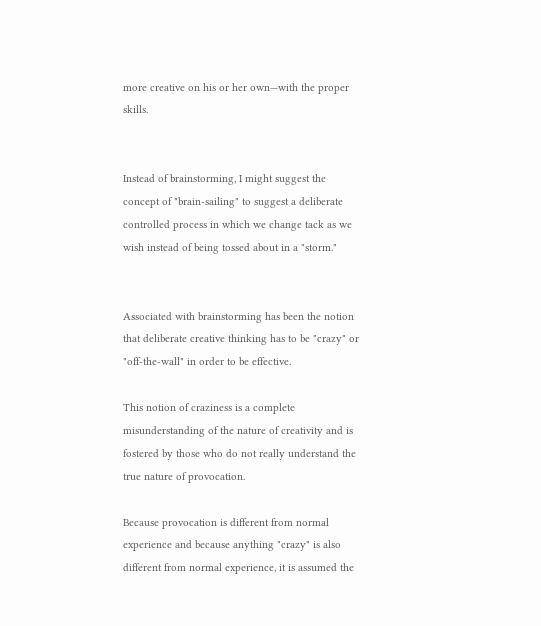more creative on his or her own—with the proper skills.


Instead of brainstorming, I might suggest the concept of "brain-sailing" to suggest a deliberate controlled process in which we change tack as we wish instead of being tossed about in a "storm."


Associated with brainstorming has been the notion that deliberate creative thinking has to be "crazy" or "off-the-wall" in order to be effective.

This notion of craziness is a complete misunderstanding of the nature of creativity and is fostered by those who do not really understand the true nature of provocation.

Because provocation is different from normal experience and because anything "crazy" is also different from normal experience, it is assumed the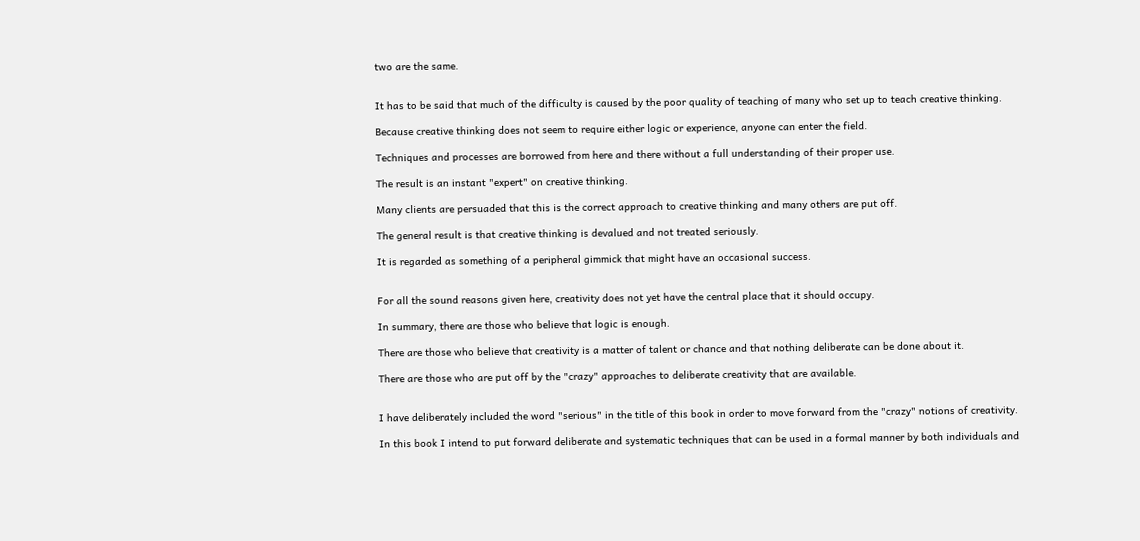two are the same.


It has to be said that much of the difficulty is caused by the poor quality of teaching of many who set up to teach creative thinking.

Because creative thinking does not seem to require either logic or experience, anyone can enter the field.

Techniques and processes are borrowed from here and there without a full understanding of their proper use.

The result is an instant "expert" on creative thinking.

Many clients are persuaded that this is the correct approach to creative thinking and many others are put off.

The general result is that creative thinking is devalued and not treated seriously.

It is regarded as something of a peripheral gimmick that might have an occasional success.


For all the sound reasons given here, creativity does not yet have the central place that it should occupy.

In summary, there are those who believe that logic is enough.

There are those who believe that creativity is a matter of talent or chance and that nothing deliberate can be done about it.

There are those who are put off by the "crazy" approaches to deliberate creativity that are available.


I have deliberately included the word "serious" in the title of this book in order to move forward from the "crazy" notions of creativity.

In this book I intend to put forward deliberate and systematic techniques that can be used in a formal manner by both individuals and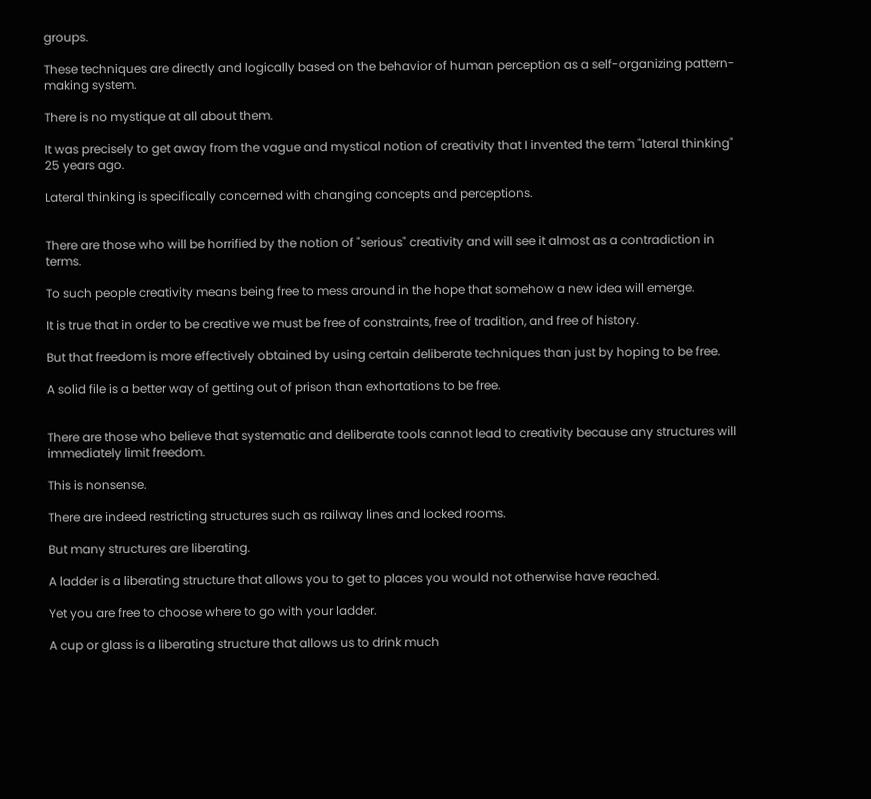groups.

These techniques are directly and logically based on the behavior of human perception as a self-organizing pattern-making system.

There is no mystique at all about them.

It was precisely to get away from the vague and mystical notion of creativity that I invented the term "lateral thinking" 25 years ago.

Lateral thinking is specifically concerned with changing concepts and perceptions.


There are those who will be horrified by the notion of "serious" creativity and will see it almost as a contradiction in terms.

To such people creativity means being free to mess around in the hope that somehow a new idea will emerge.

It is true that in order to be creative we must be free of constraints, free of tradition, and free of history.

But that freedom is more effectively obtained by using certain deliberate techniques than just by hoping to be free.

A solid file is a better way of getting out of prison than exhortations to be free.


There are those who believe that systematic and deliberate tools cannot lead to creativity because any structures will immediately limit freedom.

This is nonsense.

There are indeed restricting structures such as railway lines and locked rooms.

But many structures are liberating.

A ladder is a liberating structure that allows you to get to places you would not otherwise have reached.

Yet you are free to choose where to go with your ladder.

A cup or glass is a liberating structure that allows us to drink much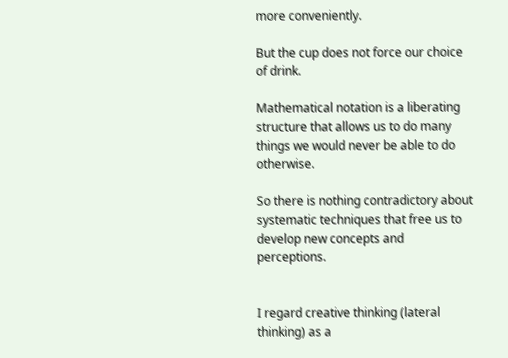more conveniently.

But the cup does not force our choice of drink.

Mathematical notation is a liberating structure that allows us to do many things we would never be able to do otherwise.

So there is nothing contradictory about systematic techniques that free us to develop new concepts and perceptions.


I regard creative thinking (lateral thinking) as a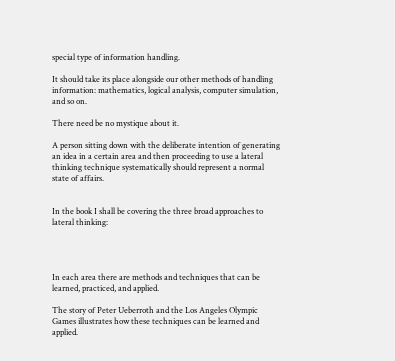special type of information handling.

It should take its place alongside our other methods of handling information: mathematics, logical analysis, computer simulation, and so on.

There need be no mystique about it.

A person sitting down with the deliberate intention of generating an idea in a certain area and then proceeding to use a lateral thinking technique systematically should represent a normal state of affairs.


In the book I shall be covering the three broad approaches to lateral thinking:




In each area there are methods and techniques that can be learned, practiced, and applied.

The story of Peter Ueberroth and the Los Angeles Olympic Games illustrates how these techniques can be learned and applied.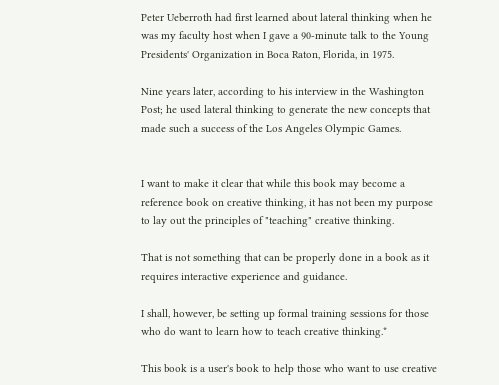Peter Ueberroth had first learned about lateral thinking when he was my faculty host when I gave a 90-minute talk to the Young Presidents' Organization in Boca Raton, Florida, in 1975.

Nine years later, according to his interview in the Washington Post; he used lateral thinking to generate the new concepts that made such a success of the Los Angeles Olympic Games.


I want to make it clear that while this book may become a reference book on creative thinking, it has not been my purpose to lay out the principles of "teaching" creative thinking.

That is not something that can be properly done in a book as it requires interactive experience and guidance.

I shall, however, be setting up formal training sessions for those who do want to learn how to teach creative thinking.*

This book is a user's book to help those who want to use creative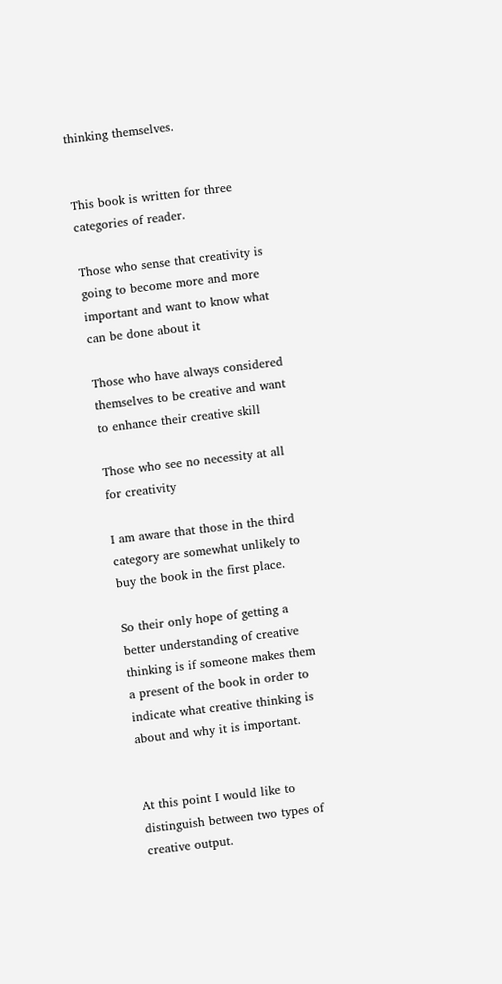thinking themselves.


This book is written for three categories of reader.

Those who sense that creativity is going to become more and more important and want to know what can be done about it

Those who have always considered themselves to be creative and want to enhance their creative skill

Those who see no necessity at all for creativity

I am aware that those in the third category are somewhat unlikely to buy the book in the first place.

So their only hope of getting a better understanding of creative thinking is if someone makes them a present of the book in order to indicate what creative thinking is about and why it is important.


At this point I would like to distinguish between two types of creative output.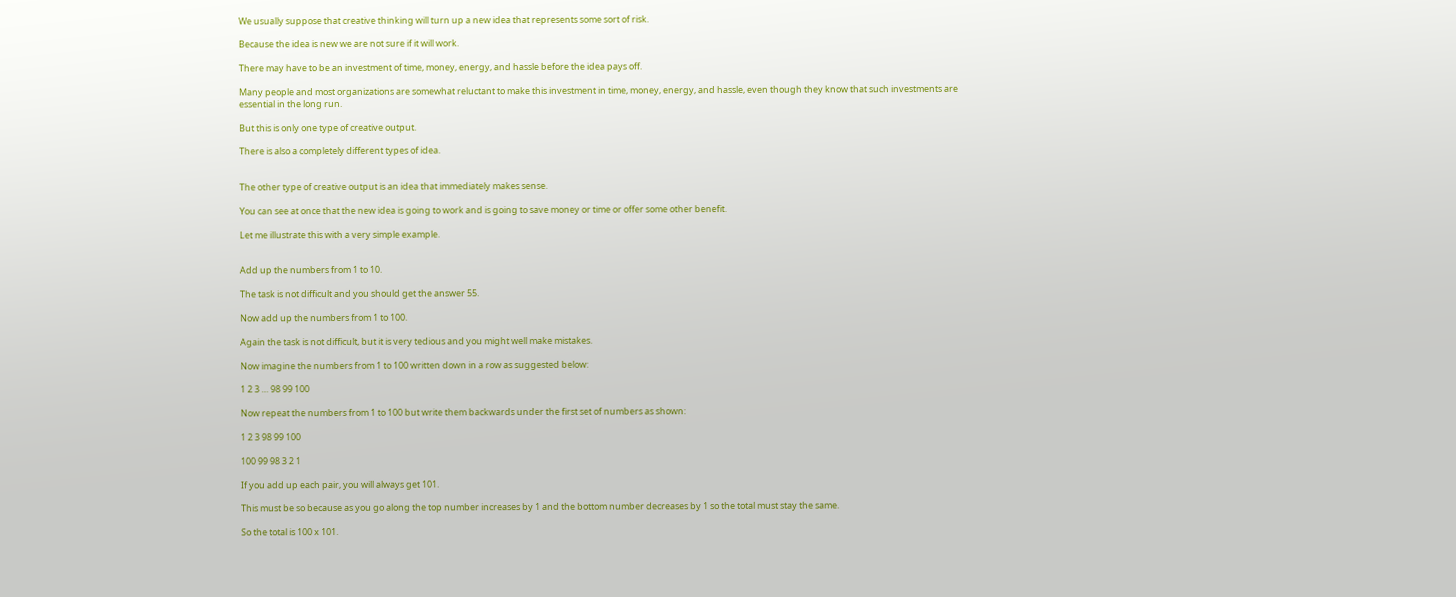We usually suppose that creative thinking will turn up a new idea that represents some sort of risk.

Because the idea is new we are not sure if it will work.

There may have to be an investment of time, money, energy, and hassle before the idea pays off.

Many people and most organizations are somewhat reluctant to make this investment in time, money, energy, and hassle, even though they know that such investments are essential in the long run.

But this is only one type of creative output.

There is also a completely different types of idea.


The other type of creative output is an idea that immediately makes sense.

You can see at once that the new idea is going to work and is going to save money or time or offer some other benefit.

Let me illustrate this with a very simple example.


Add up the numbers from 1 to 10.

The task is not difficult and you should get the answer 55.

Now add up the numbers from 1 to 100.

Again the task is not difficult, but it is very tedious and you might well make mistakes.

Now imagine the numbers from 1 to 100 written down in a row as suggested below:

1 2 3 … 98 99 100

Now repeat the numbers from 1 to 100 but write them backwards under the first set of numbers as shown:

1 2 3 98 99 100

100 99 98 3 2 1

If you add up each pair, you will always get 101.

This must be so because as you go along the top number increases by 1 and the bottom number decreases by 1 so the total must stay the same.

So the total is 100 x 101.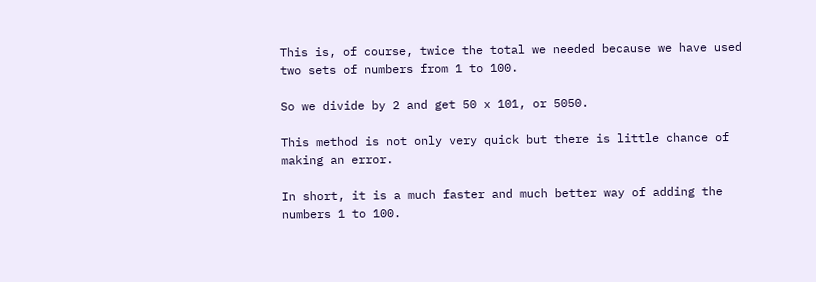This is, of course, twice the total we needed because we have used two sets of numbers from 1 to 100.

So we divide by 2 and get 50 x 101, or 5050.

This method is not only very quick but there is little chance of making an error.

In short, it is a much faster and much better way of adding the numbers 1 to 100.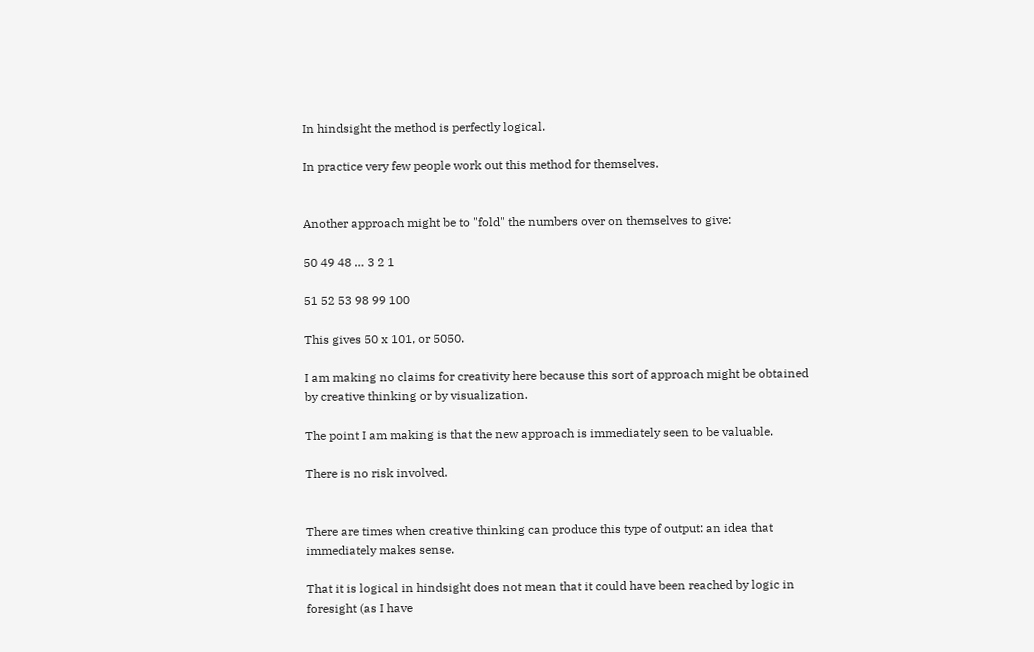In hindsight the method is perfectly logical.

In practice very few people work out this method for themselves.


Another approach might be to "fold" the numbers over on themselves to give:

50 49 48 … 3 2 1

51 52 53 98 99 100

This gives 50 x 101, or 5050.

I am making no claims for creativity here because this sort of approach might be obtained by creative thinking or by visualization.

The point I am making is that the new approach is immediately seen to be valuable.

There is no risk involved.


There are times when creative thinking can produce this type of output: an idea that immediately makes sense.

That it is logical in hindsight does not mean that it could have been reached by logic in foresight (as I have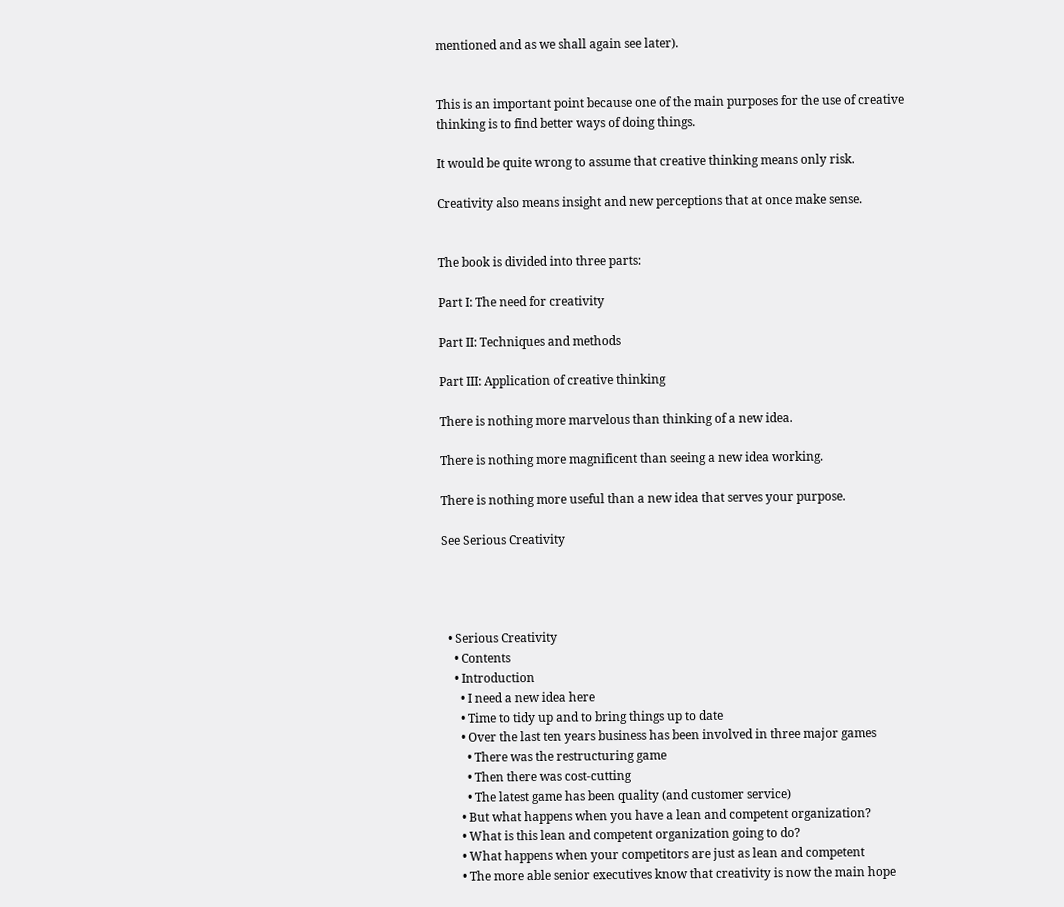mentioned and as we shall again see later).


This is an important point because one of the main purposes for the use of creative thinking is to find better ways of doing things.

It would be quite wrong to assume that creative thinking means only risk.

Creativity also means insight and new perceptions that at once make sense.


The book is divided into three parts:

Part I: The need for creativity

Part II: Techniques and methods

Part III: Application of creative thinking

There is nothing more marvelous than thinking of a new idea.

There is nothing more magnificent than seeing a new idea working.

There is nothing more useful than a new idea that serves your purpose.

See Serious Creativity




  • Serious Creativity
    • Contents
    • Introduction
      • I need a new idea here
      • Time to tidy up and to bring things up to date
      • Over the last ten years business has been involved in three major games
        • There was the restructuring game
        • Then there was cost-cutting
        • The latest game has been quality (and customer service)
      • But what happens when you have a lean and competent organization?
      • What is this lean and competent organization going to do?
      • What happens when your competitors are just as lean and competent
      • The more able senior executives know that creativity is now the main hope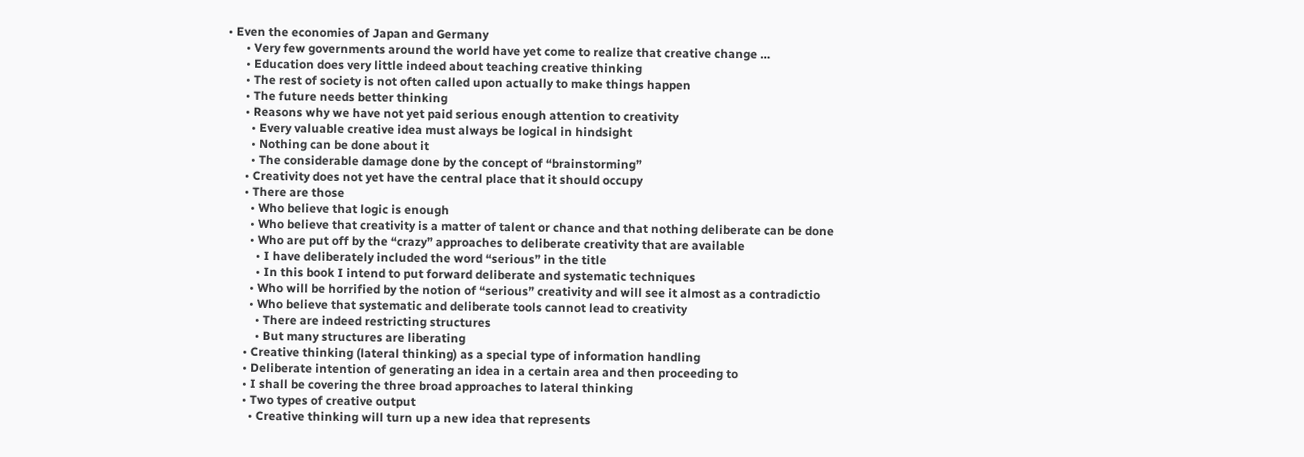• Even the economies of Japan and Germany
      • Very few governments around the world have yet come to realize that creative change …
      • Education does very little indeed about teaching creative thinking
      • The rest of society is not often called upon actually to make things happen
      • The future needs better thinking
      • Reasons why we have not yet paid serious enough attention to creativity
        • Every valuable creative idea must always be logical in hindsight
        • Nothing can be done about it
        • The considerable damage done by the concept of “brainstorming”
      • Creativity does not yet have the central place that it should occupy
      • There are those
        • Who believe that logic is enough
        • Who believe that creativity is a matter of talent or chance and that nothing deliberate can be done
        • Who are put off by the “crazy” approaches to deliberate creativity that are available
          • I have deliberately included the word “serious” in the title
          • In this book I intend to put forward deliberate and systematic techniques
        • Who will be horrified by the notion of “serious” creativity and will see it almost as a contradictio
        • Who believe that systematic and deliberate tools cannot lead to creativity
          • There are indeed restricting structures
          • But many structures are liberating
      • Creative thinking (lateral thinking) as a special type of information handling
      • Deliberate intention of generating an idea in a certain area and then proceeding to
      • I shall be covering the three broad approaches to lateral thinking
      • Two types of creative output
        • Creative thinking will turn up a new idea that represents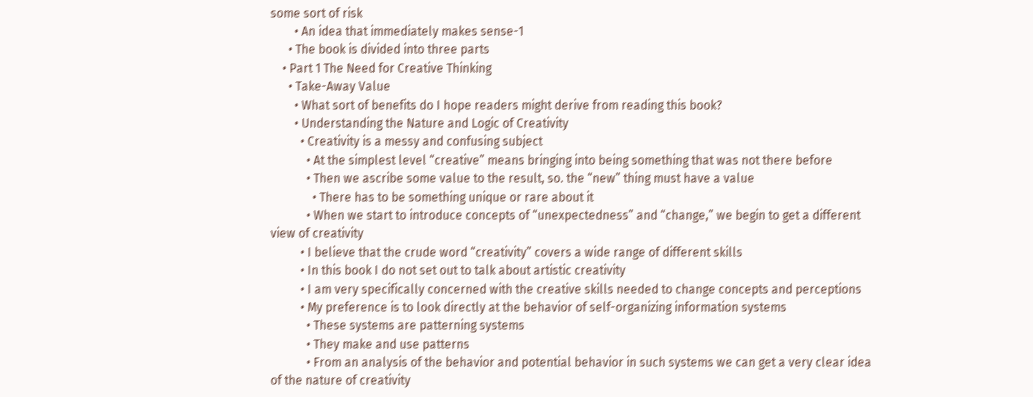some sort of risk
        • An idea that immediately makes sense-1
      • The book is divided into three parts
    • Part 1 The Need for Creative Thinking
      • Take-Away Value
        • What sort of benefits do I hope readers might derive from reading this book?
        • Understanding the Nature and Logic of Creativity
          • Creativity is a messy and confusing subject
            • At the simplest level “creative” means bringing into being something that was not there before
            • Then we ascribe some value to the result, so. the “new” thing must have a value
              • There has to be something unique or rare about it
            • When we start to introduce concepts of “unexpectedness” and “change,” we begin to get a different view of creativity
          • I believe that the crude word “creativity” covers a wide range of different skills
          • In this book I do not set out to talk about artistic creativity
          • I am very specifically concerned with the creative skills needed to change concepts and perceptions
          • My preference is to look directly at the behavior of self-organizing information systems
            • These systems are patterning systems
            • They make and use patterns
            • From an analysis of the behavior and potential behavior in such systems we can get a very clear idea of the nature of creativity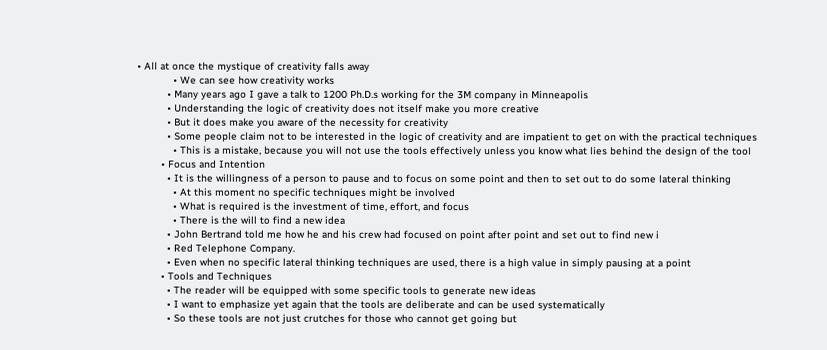• All at once the mystique of creativity falls away
            • We can see how creativity works
          • Many years ago I gave a talk to 1200 Ph.D.s working for the 3M company in Minneapolis
          • Understanding the logic of creativity does not itself make you more creative
          • But it does make you aware of the necessity for creativity
          • Some people claim not to be interested in the logic of creativity and are impatient to get on with the practical techniques
            • This is a mistake, because you will not use the tools effectively unless you know what lies behind the design of the tool
        • Focus and Intention
          • It is the willingness of a person to pause and to focus on some point and then to set out to do some lateral thinking
            • At this moment no specific techniques might be involved
            • What is required is the investment of time, effort, and focus
            • There is the will to find a new idea
          • John Bertrand told me how he and his crew had focused on point after point and set out to find new i
          • Red Telephone Company.
          • Even when no specific lateral thinking techniques are used, there is a high value in simply pausing at a point
        • Tools and Techniques
          • The reader will be equipped with some specific tools to generate new ideas
          • I want to emphasize yet again that the tools are deliberate and can be used systematically
          • So these tools are not just crutches for those who cannot get going but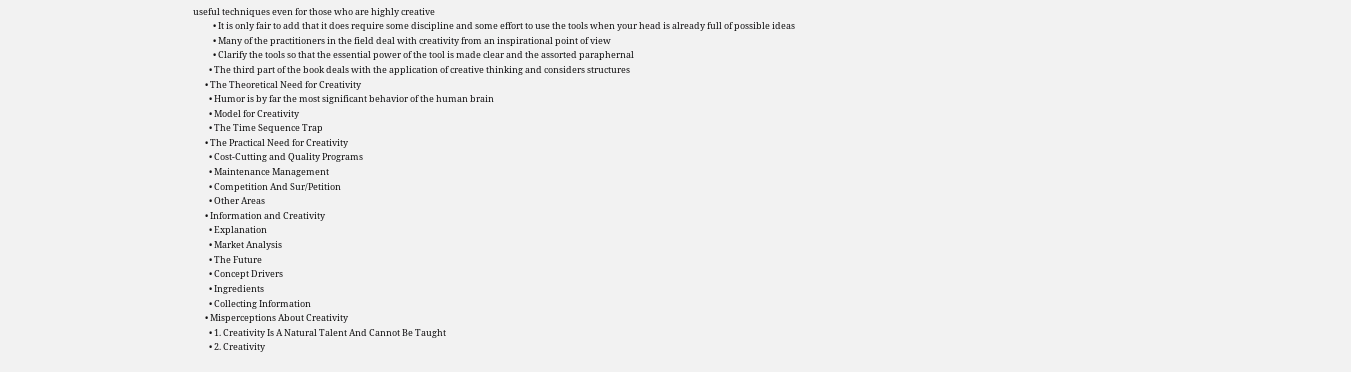useful techniques even for those who are highly creative
          • It is only fair to add that it does require some discipline and some effort to use the tools when your head is already full of possible ideas
          • Many of the practitioners in the field deal with creativity from an inspirational point of view
          • Clarify the tools so that the essential power of the tool is made clear and the assorted paraphernal
        • The third part of the book deals with the application of creative thinking and considers structures
      • The Theoretical Need for Creativity
        • Humor is by far the most significant behavior of the human brain
        • Model for Creativity
        • The Time Sequence Trap
      • The Practical Need for Creativity
        • Cost-Cutting and Quality Programs
        • Maintenance Management
        • Competition And Sur/Petition
        • Other Areas
      • Information and Creativity
        • Explanation
        • Market Analysis
        • The Future
        • Concept Drivers
        • Ingredients
        • Collecting Information
      • Misperceptions About Creativity
        • 1. Creativity Is A Natural Talent And Cannot Be Taught
        • 2. Creativity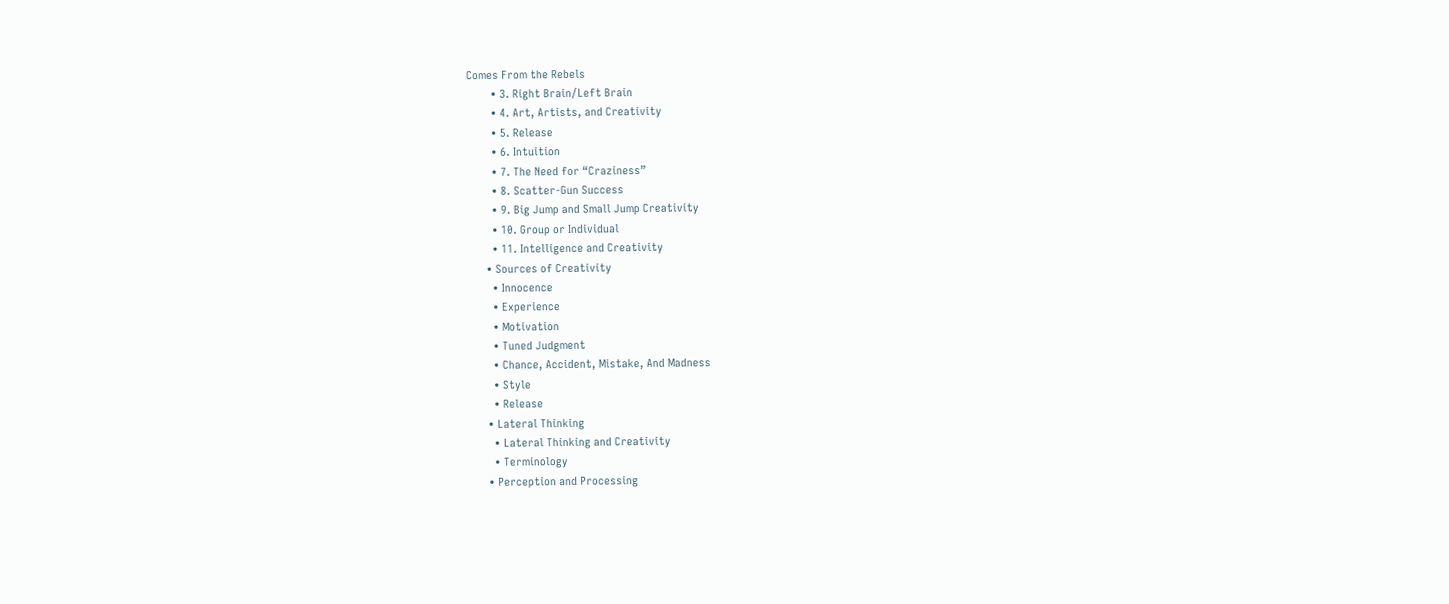Comes From the Rebels
        • 3. Right Brain/Left Brain
        • 4. Art, Artists, and Creativity
        • 5. Release
        • 6. Intuition
        • 7. The Need for “Craziness”
        • 8. Scatter-Gun Success
        • 9. Big Jump and Small Jump Creativity
        • 10. Group or Individual
        • 11. Intelligence and Creativity
      • Sources of Creativity
        • Innocence
        • Experience
        • Motivation
        • Tuned Judgment
        • Chance, Accident, Mistake, And Madness
        • Style
        • Release
      • Lateral Thinking
        • Lateral Thinking and Creativity
        • Terminology
      • Perception and Processing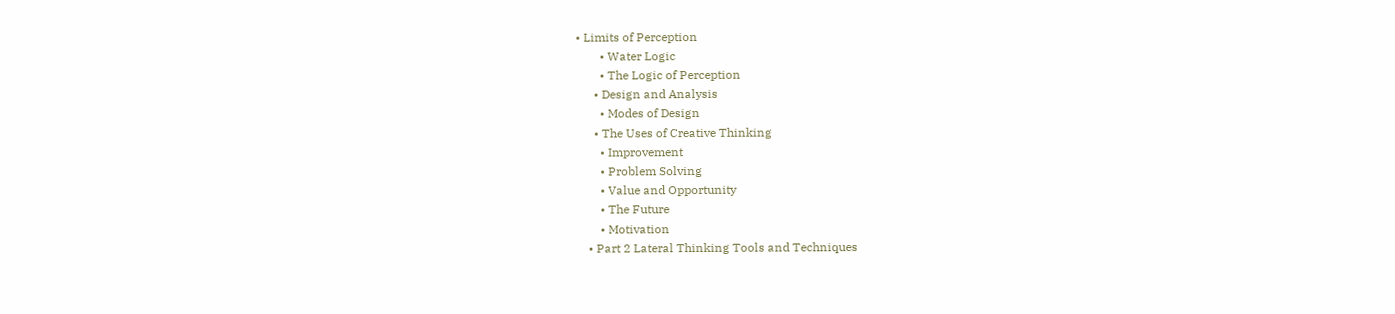• Limits of Perception
        • Water Logic
        • The Logic of Perception
      • Design and Analysis
        • Modes of Design
      • The Uses of Creative Thinking
        • Improvement
        • Problem Solving
        • Value and Opportunity
        • The Future
        • Motivation
    • Part 2 Lateral Thinking Tools and Techniques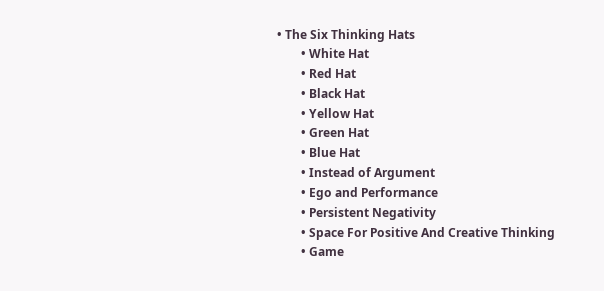• The Six Thinking Hats
        • White Hat
        • Red Hat
        • Black Hat
        • Yellow Hat
        • Green Hat
        • Blue Hat
        • Instead of Argument
        • Ego and Performance
        • Persistent Negativity
        • Space For Positive And Creative Thinking
        • Game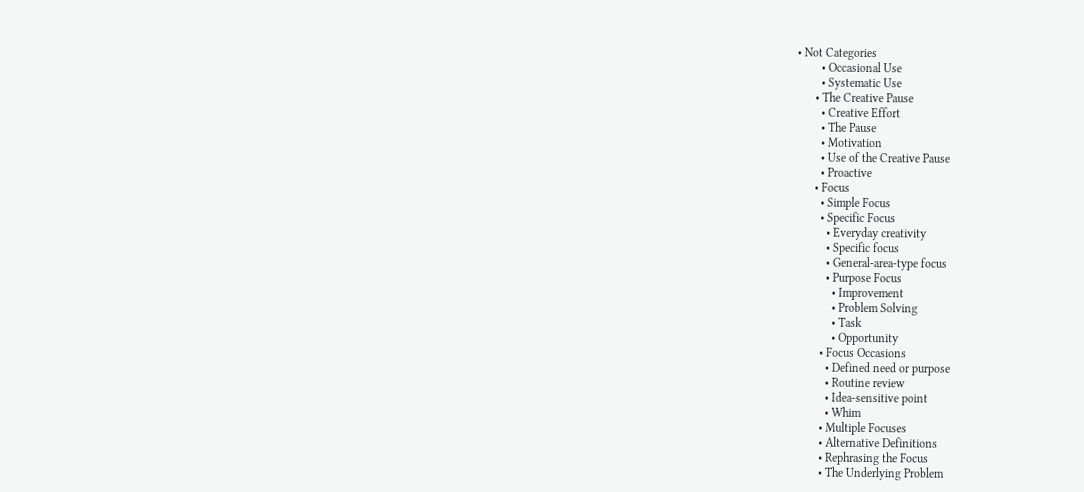• Not Categories
        • Occasional Use
        • Systematic Use
      • The Creative Pause
        • Creative Effort
        • The Pause
        • Motivation
        • Use of the Creative Pause
        • Proactive
      • Focus
        • Simple Focus
        • Specific Focus
          • Everyday creativity
          • Specific focus
          • General-area-type focus
          • Purpose Focus
            • Improvement
            • Problem Solving
            • Task
            • Opportunity
        • Focus Occasions
          • Defined need or purpose
          • Routine review
          • Idea-sensitive point
          • Whim
        • Multiple Focuses
        • Alternative Definitions
        • Rephrasing the Focus
        • The Underlying Problem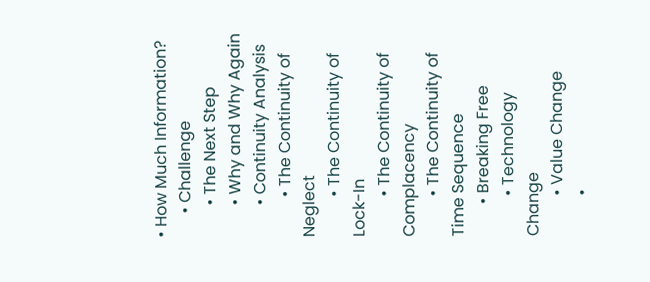• How Much Information?
      • Challenge
        • The Next Step
        • Why and Why Again
        • Continuity Analysis
          • The Continuity of Neglect
          • The Continuity of Lock-In
          • The Continuity of Complacency
          • The Continuity of Time Sequence
        • Breaking Free
          • Technology Change
          • Value Change
          •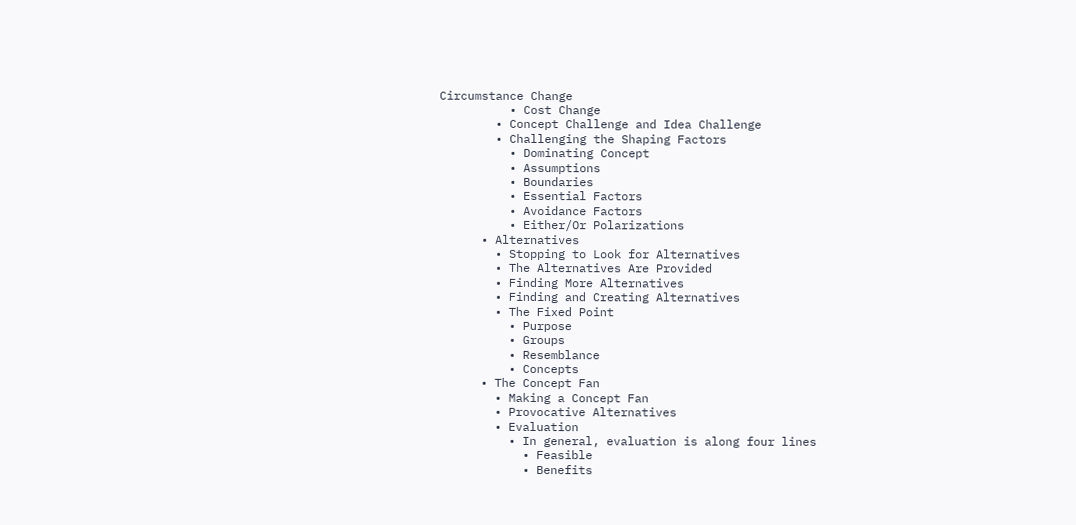Circumstance Change
          • Cost Change
        • Concept Challenge and Idea Challenge
        • Challenging the Shaping Factors
          • Dominating Concept
          • Assumptions
          • Boundaries
          • Essential Factors
          • Avoidance Factors
          • Either/Or Polarizations
      • Alternatives
        • Stopping to Look for Alternatives
        • The Alternatives Are Provided
        • Finding More Alternatives
        • Finding and Creating Alternatives
        • The Fixed Point
          • Purpose
          • Groups
          • Resemblance
          • Concepts
      • The Concept Fan
        • Making a Concept Fan
        • Provocative Alternatives
        • Evaluation
          • In general, evaluation is along four lines
            • Feasible
            • Benefits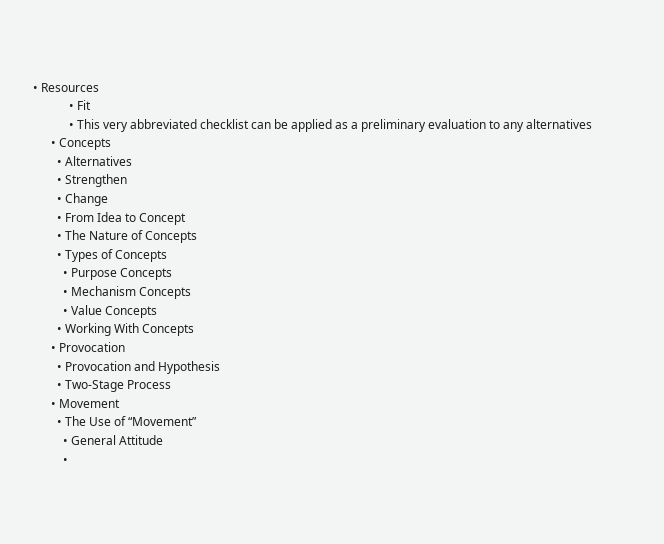• Resources
            • Fit
            • This very abbreviated checklist can be applied as a preliminary evaluation to any alternatives
      • Concepts
        • Alternatives
        • Strengthen
        • Change
        • From Idea to Concept
        • The Nature of Concepts
        • Types of Concepts
          • Purpose Concepts
          • Mechanism Concepts
          • Value Concepts
        • Working With Concepts
      • Provocation
        • Provocation and Hypothesis
        • Two-Stage Process
      • Movement
        • The Use of “Movement”
          • General Attitude
          •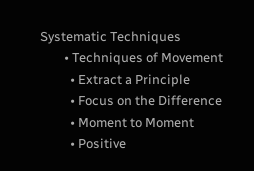Systematic Techniques
        • Techniques of Movement
          • Extract a Principle
          • Focus on the Difference
          • Moment to Moment
          • Positive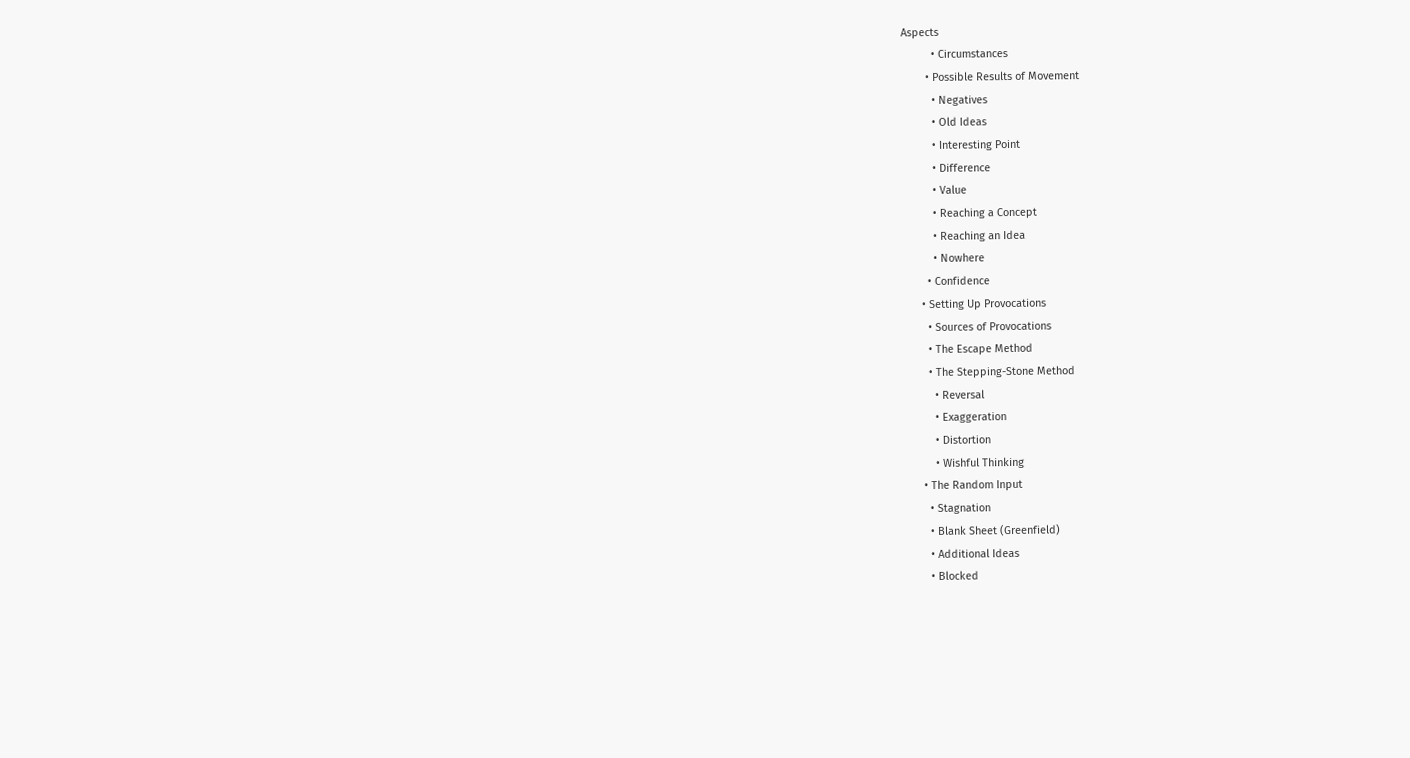Aspects
          • Circumstances
        • Possible Results of Movement
          • Negatives
          • Old Ideas
          • Interesting Point
          • Difference
          • Value
          • Reaching a Concept
          • Reaching an Idea
          • Nowhere
        • Confidence
      • Setting Up Provocations
        • Sources of Provocations
        • The Escape Method
        • The Stepping-Stone Method
          • Reversal
          • Exaggeration
          • Distortion
          • Wishful Thinking
      • The Random Input
        • Stagnation
        • Blank Sheet (Greenfield)
        • Additional Ideas
        • Blocked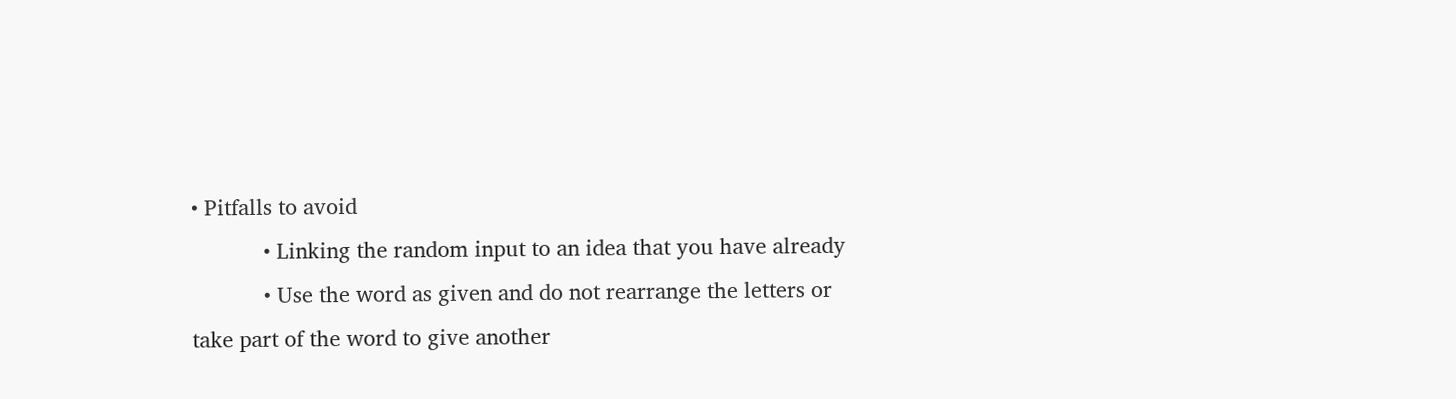• Pitfalls to avoid
            • Linking the random input to an idea that you have already
            • Use the word as given and do not rearrange the letters or take part of the word to give another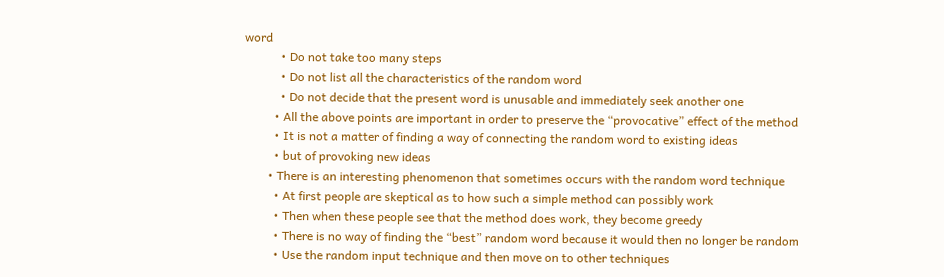word
            • Do not take too many steps
            • Do not list all the characteristics of the random word
            • Do not decide that the present word is unusable and immediately seek another one
          • All the above points are important in order to preserve the “provocative” effect of the method
          • It is not a matter of finding a way of connecting the random word to existing ideas
          • but of provoking new ideas
        • There is an interesting phenomenon that sometimes occurs with the random word technique
          • At first people are skeptical as to how such a simple method can possibly work
          • Then when these people see that the method does work, they become greedy
          • There is no way of finding the “best” random word because it would then no longer be random
          • Use the random input technique and then move on to other techniques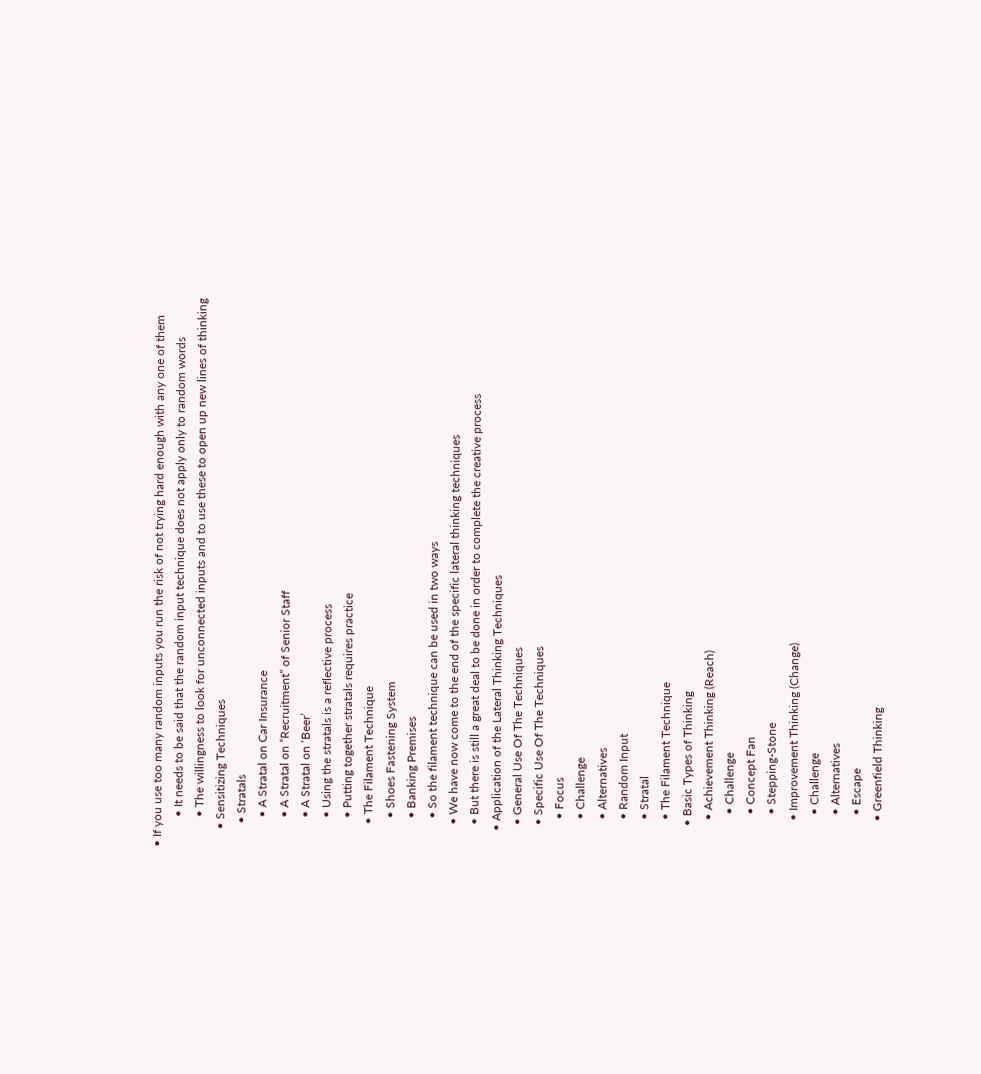• If you use too many random inputs you run the risk of not trying hard enough with any one of them
          • It needs to be said that the random input technique does not apply only to random words
          • The willingness to look for unconnected inputs and to use these to open up new lines of thinking
      • Sensitizing Techniques
        • Stratals
          • A Stratal on Car Insurance
          • A Stratal on “Recruitment” of Senior Staff
          • A Stratal on ‘Beer’
          • Using the stratals is a reflective process
          • Putting together stratals requires practice
        • The Filament Technique
          • Shoes Fastening System
          • Banking Premises
          • So the filament technique can be used in two ways
        • We have now come to the end of the specific lateral thinking techniques
        • But there is still a great deal to be done in order to complete the creative process
      • Application of the Lateral Thinking Techniques
        • General Use Of The Techniques
        • Specific Use Of The Techniques
          • Focus
          • Challenge
          • Alternatives
          • Random Input
          • Stratal
          • The Filament Technique
        • Basic Types of Thinking
          • Achievement Thinking (Reach)
            • Challenge
            • Concept Fan
            • Stepping-Stone
          • Improvement Thinking (Change)
            • Challenge
            • Alternatives
            • Escape
          • Greenfield Thinking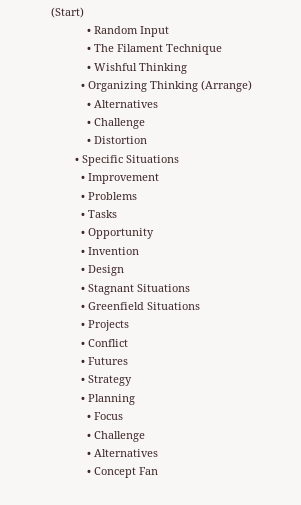(Start)
            • Random Input
            • The Filament Technique
            • Wishful Thinking
          • Organizing Thinking (Arrange)
            • Alternatives
            • Challenge
            • Distortion
        • Specific Situations
          • Improvement
          • Problems
          • Tasks
          • Opportunity
          • Invention
          • Design
          • Stagnant Situations
          • Greenfield Situations
          • Projects
          • Conflict
          • Futures
          • Strategy
          • Planning
            • Focus
            • Challenge
            • Alternatives
            • Concept Fan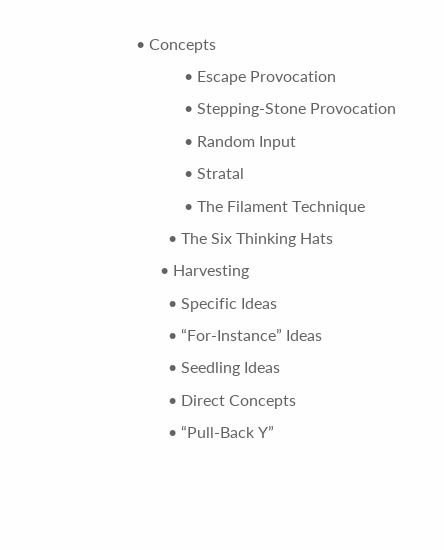• Concepts
            • Escape Provocation
            • Stepping-Stone Provocation
            • Random Input
            • Stratal
            • The Filament Technique
        • The Six Thinking Hats
      • Harvesting
        • Specific Ideas
        • “For-Instance” Ideas
        • Seedling Ideas
        • Direct Concepts
        • “Pull-Back Y”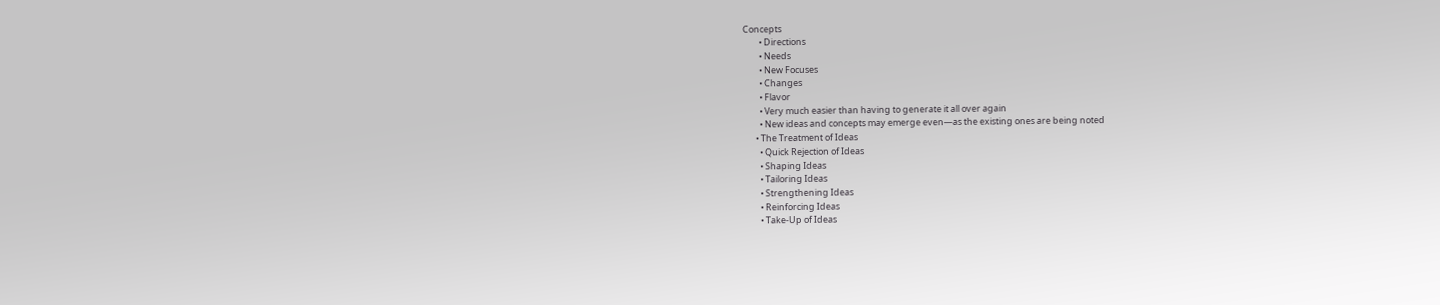Concepts
        • Directions
        • Needs
        • New Focuses
        • Changes
        • Flavor
        • Very much easier than having to generate it all over again
        • New ideas and concepts may emerge even—as the existing ones are being noted
      • The Treatment of Ideas
        • Quick Rejection of Ideas
        • Shaping Ideas
        • Tailoring Ideas
        • Strengthening Ideas
        • Reinforcing Ideas
        • Take-Up of Ideas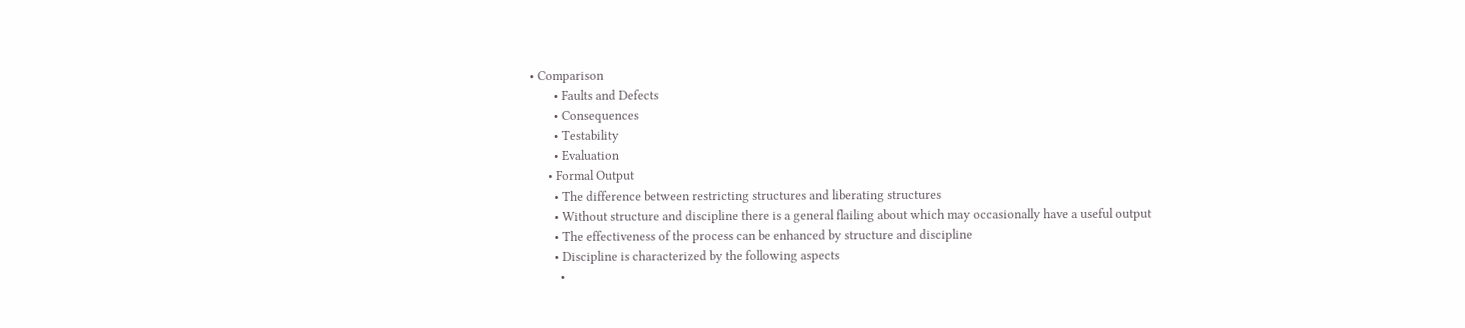• Comparison
        • Faults and Defects
        • Consequences
        • Testability
        • Evaluation
      • Formal Output
        • The difference between restricting structures and liberating structures
        • Without structure and discipline there is a general flailing about which may occasionally have a useful output
        • The effectiveness of the process can be enhanced by structure and discipline
        • Discipline is characterized by the following aspects
          •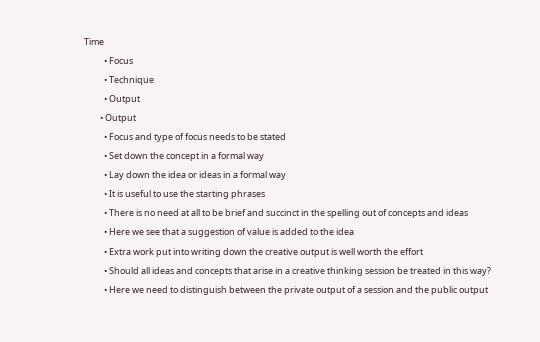Time
          • Focus
          • Technique
          • Output
        • Output
          • Focus and type of focus needs to be stated
          • Set down the concept in a formal way
          • Lay down the idea or ideas in a formal way
          • It is useful to use the starting phrases
          • There is no need at all to be brief and succinct in the spelling out of concepts and ideas
          • Here we see that a suggestion of value is added to the idea
          • Extra work put into writing down the creative output is well worth the effort
          • Should all ideas and concepts that arise in a creative thinking session be treated in this way?
          • Here we need to distinguish between the private output of a session and the public output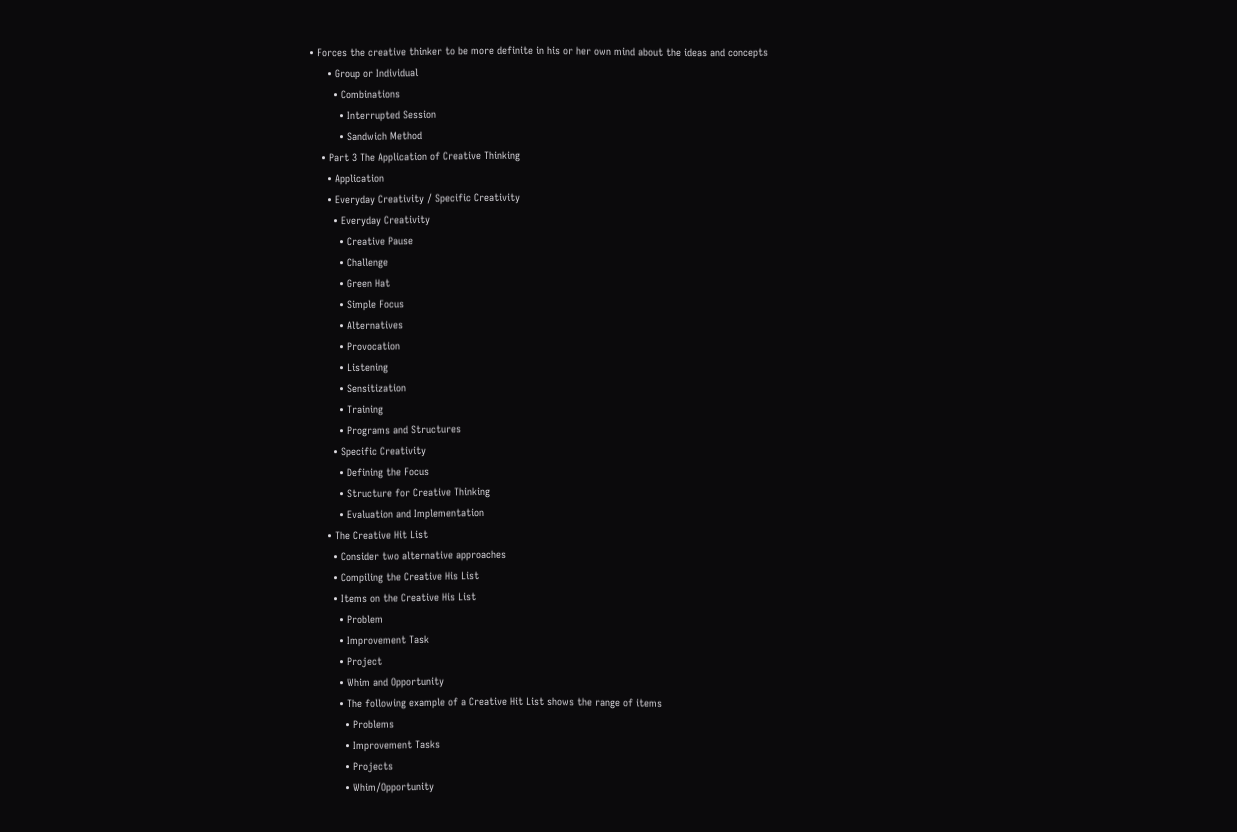• Forces the creative thinker to be more definite in his or her own mind about the ideas and concepts
      • Group or Individual
        • Combinations
          • Interrupted Session
          • Sandwich Method
    • Part 3 The Application of Creative Thinking
      • Application
      • Everyday Creativity / Specific Creativity
        • Everyday Creativity
          • Creative Pause
          • Challenge
          • Green Hat
          • Simple Focus
          • Alternatives
          • Provocation
          • Listening
          • Sensitization
          • Training
          • Programs and Structures
        • Specific Creativity
          • Defining the Focus
          • Structure for Creative Thinking
          • Evaluation and Implementation
      • The Creative Hit List
        • Consider two alternative approaches
        • Compiling the Creative His List
        • Items on the Creative His List
          • Problem
          • Improvement Task
          • Project
          • Whim and Opportunity
          • The following example of a Creative Hit List shows the range of items
            • Problems
            • Improvement Tasks
            • Projects
            • Whim/Opportunity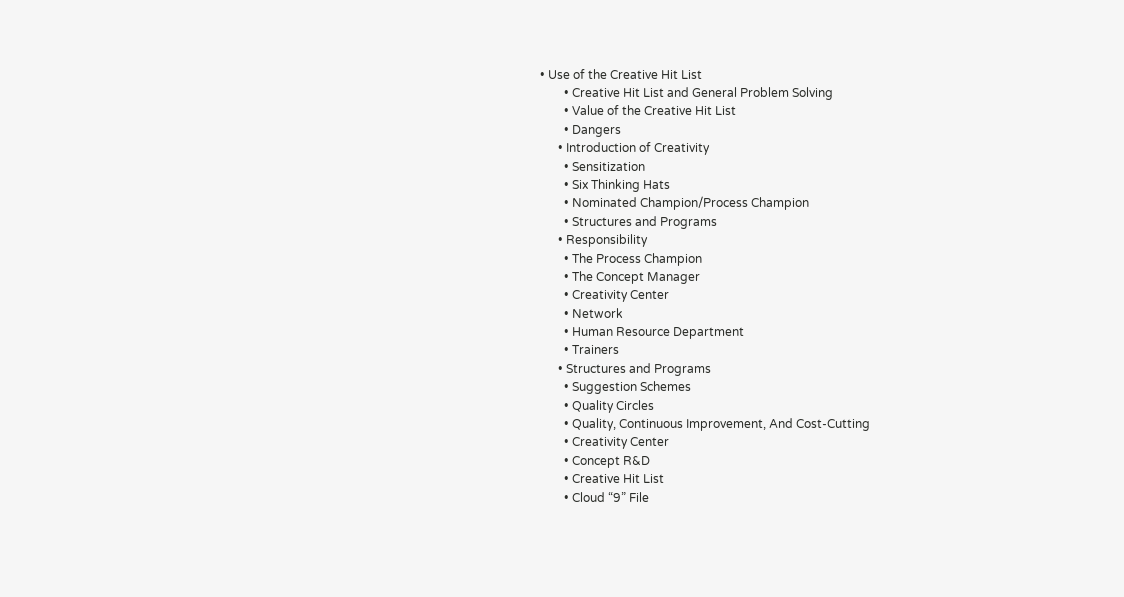• Use of the Creative Hit List
        • Creative Hit List and General Problem Solving
        • Value of the Creative Hit List
        • Dangers
      • Introduction of Creativity
        • Sensitization
        • Six Thinking Hats
        • Nominated Champion/Process Champion
        • Structures and Programs
      • Responsibility
        • The Process Champion
        • The Concept Manager
        • Creativity Center
        • Network
        • Human Resource Department
        • Trainers
      • Structures and Programs
        • Suggestion Schemes
        • Quality Circles
        • Quality, Continuous Improvement, And Cost-Cutting
        • Creativity Center
        • Concept R&D
        • Creative Hit List
        • Cloud “9” File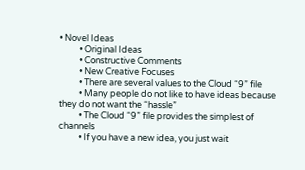• Novel Ideas
          • Original Ideas
          • Constructive Comments
          • New Creative Focuses
          • There are several values to the Cloud “9” file
          • Many people do not like to have ideas because they do not want the “hassle”
          • The Cloud “9” file provides the simplest of channels
          • If you have a new idea, you just wait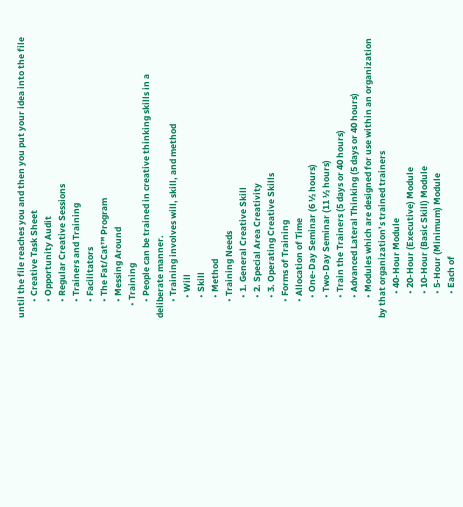until the file reaches you and then you put your idea into the file
        • Creative Task Sheet
        • Opportunity Audit
        • Regular Creative Sessions
        • Trainers and Training
        • Facilitators
        • The Fat/Cat™ Program
        • Messing Around
      • Training
        • People can be trained in creative thinking skills in a deliberate manner.
        • Training involves will, skill, and method
          • Will
          • Skill
          • Method
        • Training Needs
          • 1. General Creative Skill
          • 2. Special Area Creativity
          • 3. Operating Creative Skills
        • Forms of Training
        • Allocation of Time
          • One-Day Seminar (6 ½ hours)
          • Two-Day Seminar (11 ½ hours)
          • Train the Trainers (5 days or 40 hours)
          • Advanced Lateral Thinking (5 days or 40 hours)
          • Modules which are designed for use within an organization by that organization’s trained trainers
            • 40-Hour Module
            • 20-Hour (Executive) Module
            • 10-Hour (Basic Skill) Module
            • 5-Hour (Minimum) Module
            • Each of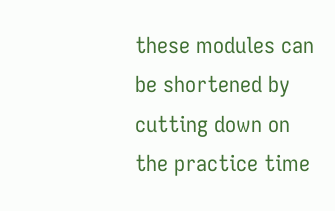these modules can be shortened by cutting down on the practice time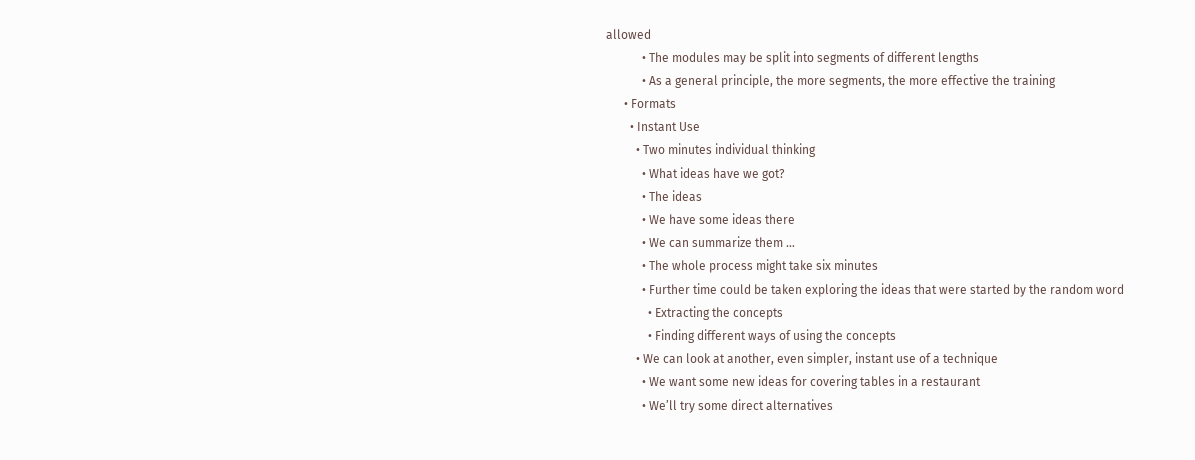allowed
            • The modules may be split into segments of different lengths
            • As a general principle, the more segments, the more effective the training
      • Formats
        • Instant Use
          • Two minutes individual thinking
            • What ideas have we got?
            • The ideas
            • We have some ideas there
            • We can summarize them …
            • The whole process might take six minutes
            • Further time could be taken exploring the ideas that were started by the random word
              • Extracting the concepts
              • Finding different ways of using the concepts
          • We can look at another, even simpler, instant use of a technique
            • We want some new ideas for covering tables in a restaurant
            • We’ll try some direct alternatives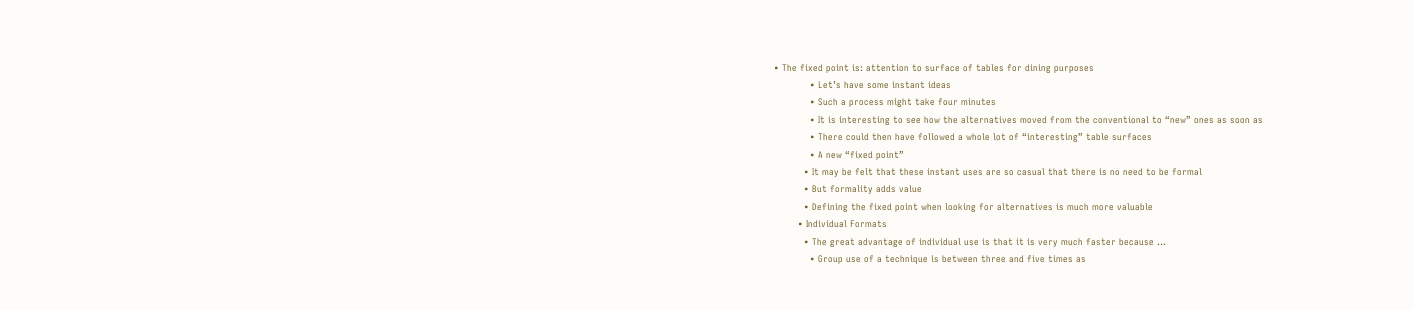• The fixed point is: attention to surface of tables for dining purposes
            • Let’s have some instant ideas
            • Such a process might take four minutes
            • It is interesting to see how the alternatives moved from the conventional to “new” ones as soon as
            • There could then have followed a whole lot of “interesting” table surfaces
            • A new “fixed point”
          • It may be felt that these instant uses are so casual that there is no need to be formal
          • But formality adds value
          • Defining the fixed point when looking for alternatives is much more valuable
        • Individual Formats
          • The great advantage of individual use is that it is very much faster because …
            • Group use of a technique is between three and five times as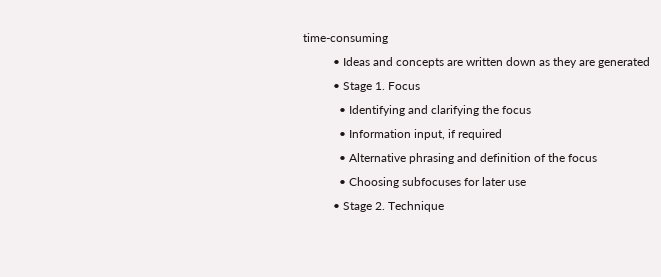time-consuming
          • Ideas and concepts are written down as they are generated
          • Stage 1. Focus
            • Identifying and clarifying the focus
            • Information input, if required
            • Alternative phrasing and definition of the focus
            • Choosing subfocuses for later use
          • Stage 2. Technique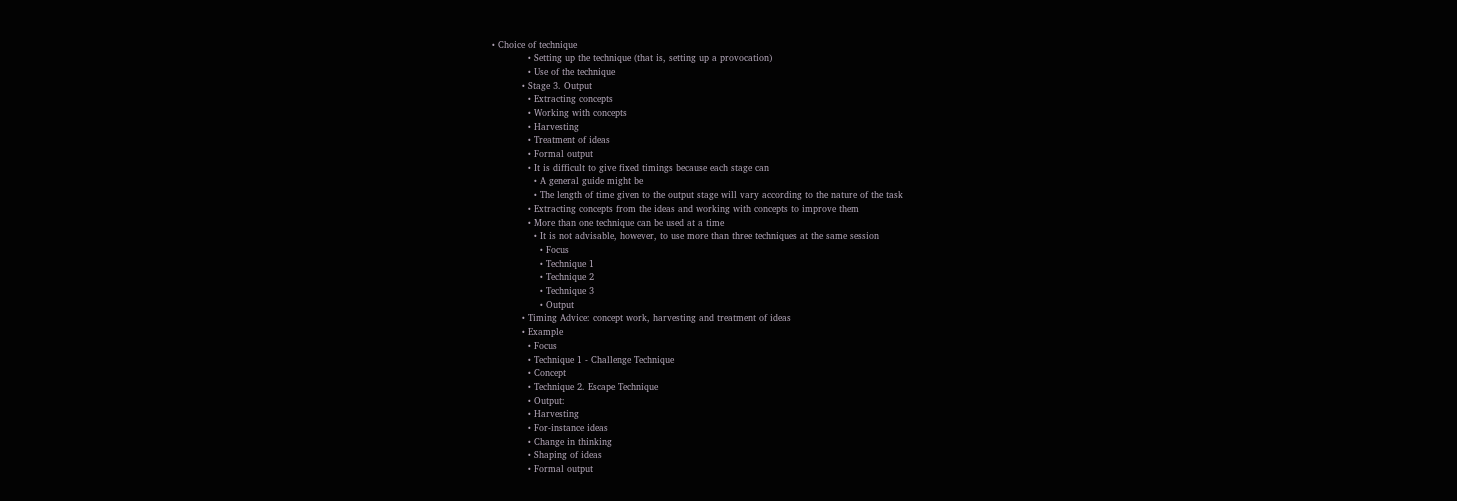• Choice of technique
            • Setting up the technique (that is, setting up a provocation)
            • Use of the technique
          • Stage 3. Output
            • Extracting concepts
            • Working with concepts
            • Harvesting
            • Treatment of ideas
            • Formal output
            • It is difficult to give fixed timings because each stage can
              • A general guide might be
              • The length of time given to the output stage will vary according to the nature of the task
            • Extracting concepts from the ideas and working with concepts to improve them
            • More than one technique can be used at a time
              • It is not advisable, however, to use more than three techniques at the same session
                • Focus
                • Technique 1
                • Technique 2
                • Technique 3
                • Output
          • Timing Advice: concept work, harvesting and treatment of ideas
          • Example
            • Focus
            • Technique 1 - Challenge Technique
            • Concept
            • Technique 2. Escape Technique
            • Output:
            • Harvesting
            • For-instance ideas
            • Change in thinking
            • Shaping of ideas
            • Formal output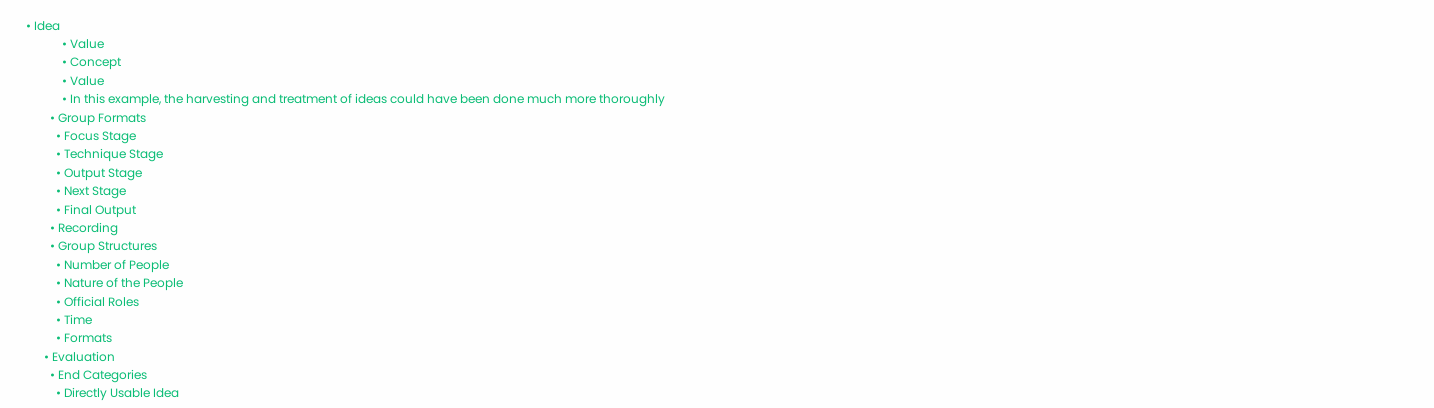• Idea
            • Value
            • Concept
            • Value
            • In this example, the harvesting and treatment of ideas could have been done much more thoroughly
        • Group Formats
          • Focus Stage
          • Technique Stage
          • Output Stage
          • Next Stage
          • Final Output
        • Recording
        • Group Structures
          • Number of People
          • Nature of the People
          • Official Roles
          • Time
          • Formats
      • Evaluation
        • End Categories
          • Directly Usable Idea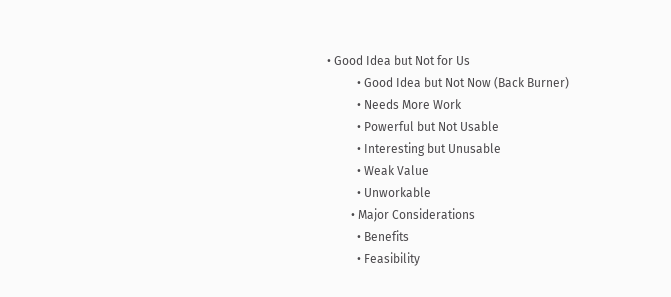• Good Idea but Not for Us
          • Good Idea but Not Now (Back Burner)
          • Needs More Work
          • Powerful but Not Usable
          • Interesting but Unusable
          • Weak Value
          • Unworkable
        • Major Considerations
          • Benefits
          • Feasibility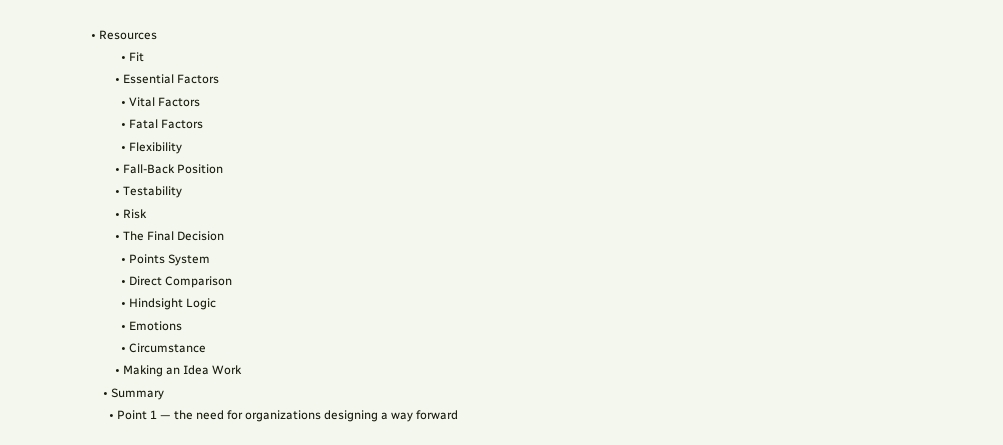• Resources
          • Fit
        • Essential Factors
          • Vital Factors
          • Fatal Factors
          • Flexibility
        • Fall-Back Position
        • Testability
        • Risk
        • The Final Decision
          • Points System
          • Direct Comparison
          • Hindsight Logic
          • Emotions
          • Circumstance
        • Making an Idea Work
    • Summary
      • Point 1 — the need for organizations designing a way forward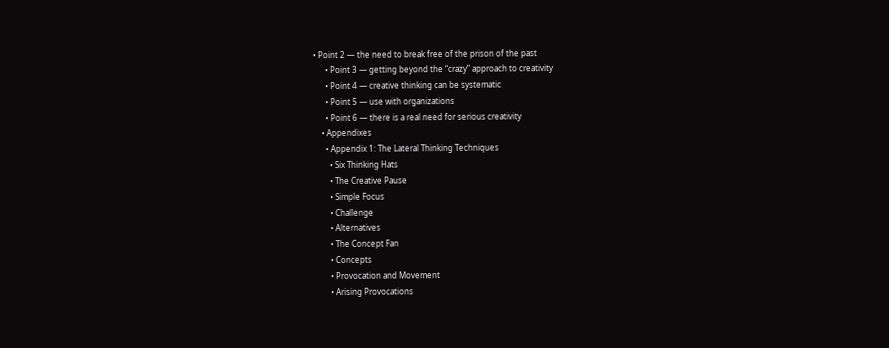• Point 2 — the need to break free of the prison of the past
      • Point 3 — getting beyond the “crazy” approach to creativity
      • Point 4 — creative thinking can be systematic
      • Point 5 — use with organizations
      • Point 6 — there is a real need for serious creativity
    • Appendixes
      • Appendix 1: The Lateral Thinking Techniques
        • Six Thinking Hats
        • The Creative Pause
        • Simple Focus
        • Challenge
        • Alternatives
        • The Concept Fan
        • Concepts
        • Provocation and Movement
        • Arising Provocations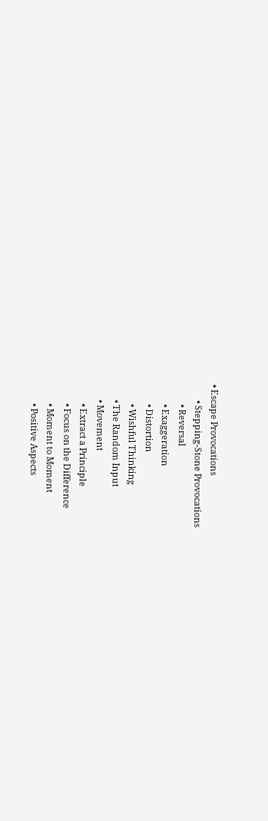• Escape Provocations
        • Stepping-Stone Provocations
          • Reversal
          • Exaggeration
          • Distortion
          • Wishful Thinking
        • The Random Input
        • Movement
          • Extract a Principle
          • Focus on the Difference
          • Moment to Moment
          • Positive Aspects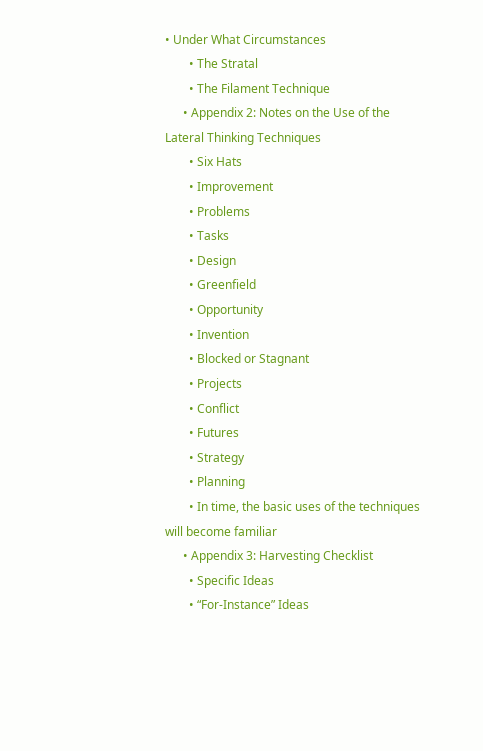• Under What Circumstances
        • The Stratal
        • The Filament Technique
      • Appendix 2: Notes on the Use of the Lateral Thinking Techniques
        • Six Hats
        • Improvement
        • Problems
        • Tasks
        • Design
        • Greenfield
        • Opportunity
        • Invention
        • Blocked or Stagnant
        • Projects
        • Conflict
        • Futures
        • Strategy
        • Planning
        • In time, the basic uses of the techniques will become familiar
      • Appendix 3: Harvesting Checklist
        • Specific Ideas
        • “For-Instance” Ideas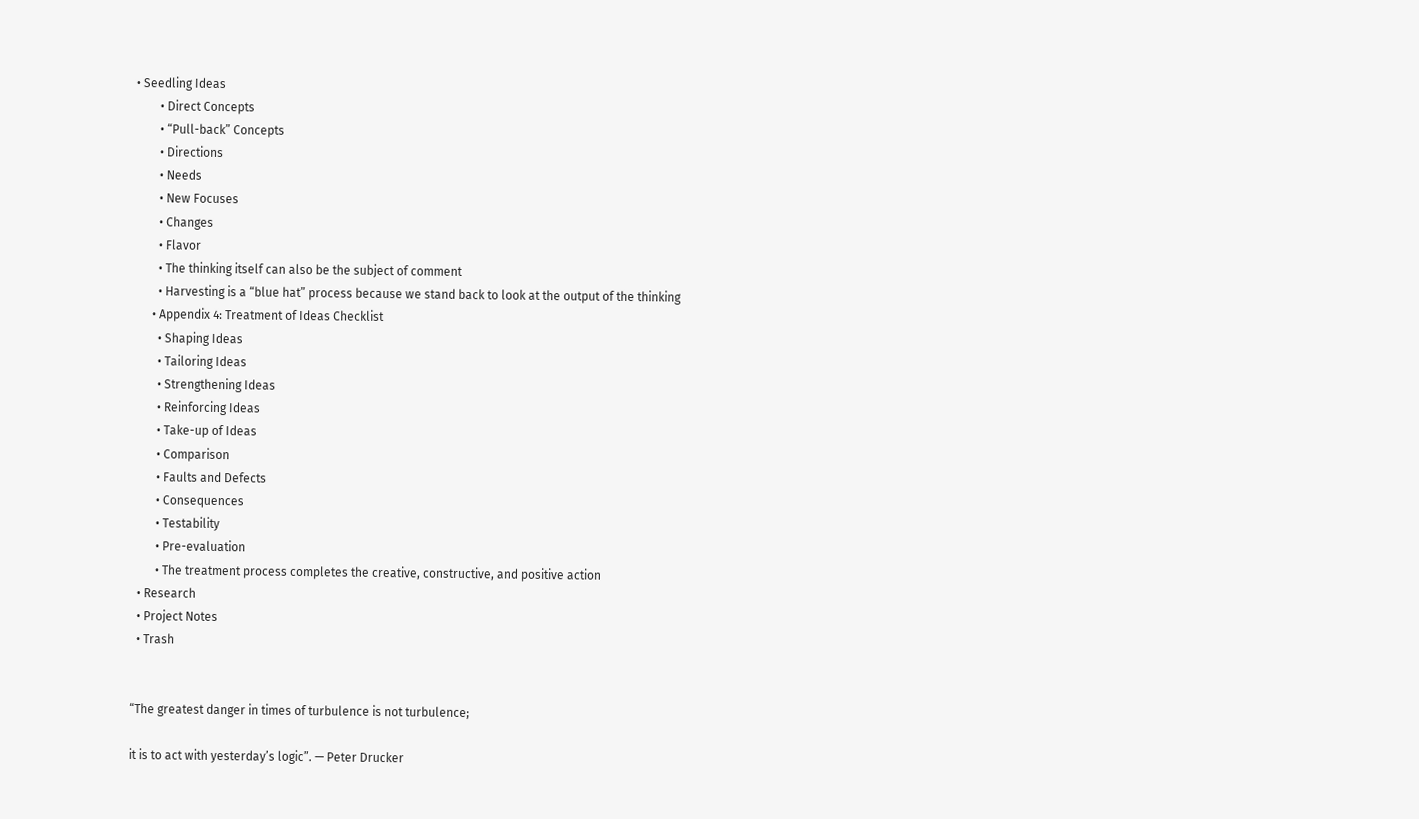• Seedling Ideas
        • Direct Concepts
        • “Pull-back” Concepts
        • Directions
        • Needs
        • New Focuses
        • Changes
        • Flavor
        • The thinking itself can also be the subject of comment
        • Harvesting is a “blue hat” process because we stand back to look at the output of the thinking
      • Appendix 4: Treatment of Ideas Checklist
        • Shaping Ideas
        • Tailoring Ideas
        • Strengthening Ideas
        • Reinforcing Ideas
        • Take-up of Ideas
        • Comparison
        • Faults and Defects
        • Consequences
        • Testability
        • Pre-evaluation
        • The treatment process completes the creative, constructive, and positive action
  • Research
  • Project Notes
  • Trash


“The greatest danger in times of turbulence is not turbulence;

it is to act with yesterday’s logic”. — Peter Drucker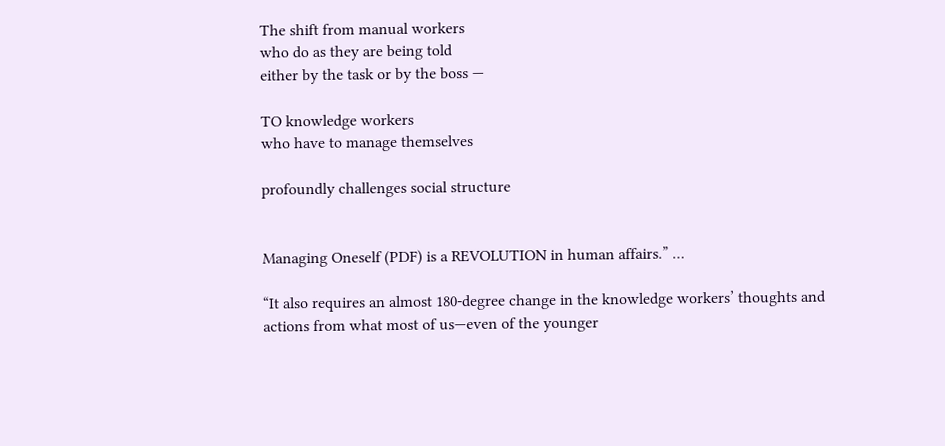The shift from manual workers
who do as they are being told
either by the task or by the boss —

TO knowledge workers
who have to manage themselves

profoundly challenges social structure


Managing Oneself (PDF) is a REVOLUTION in human affairs.” …

“It also requires an almost 180-degree change in the knowledge workers’ thoughts and actions from what most of us—even of the younger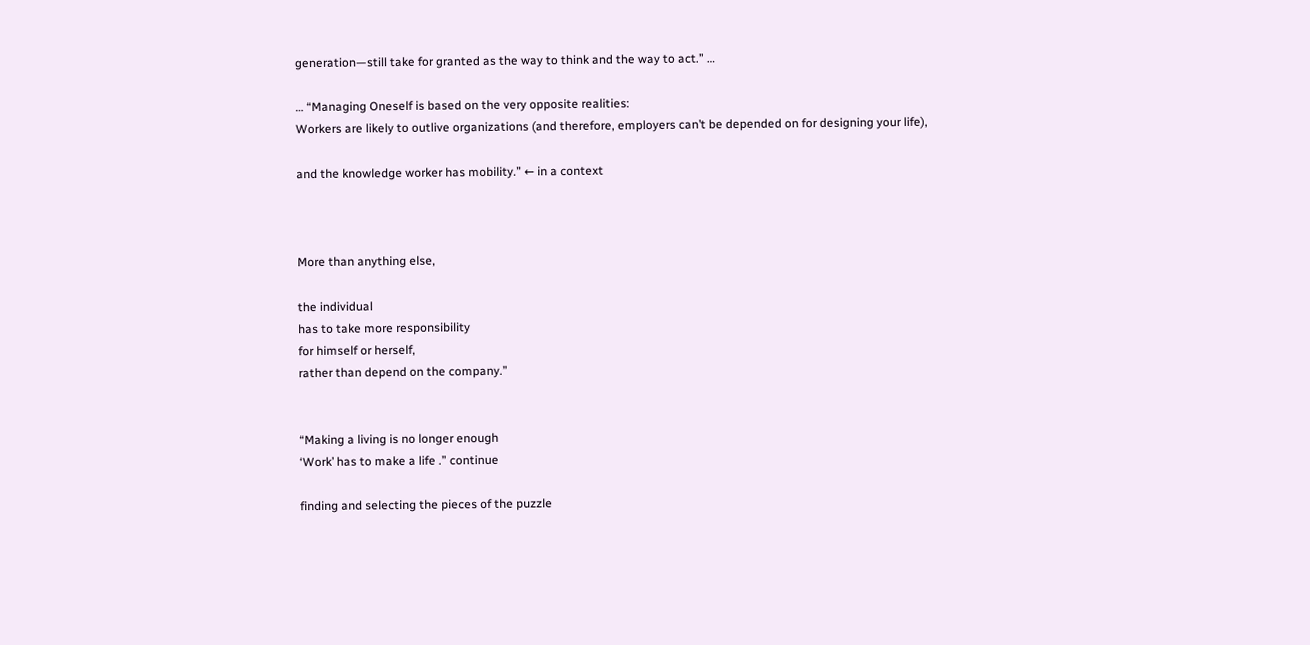generation—still take for granted as the way to think and the way to act.” …

… “Managing Oneself is based on the very opposite realities:
Workers are likely to outlive organizations (and therefore, employers can’t be depended on for designing your life),

and the knowledge worker has mobility.” ← in a context



More than anything else,

the individual
has to take more responsibility
for himself or herself,
rather than depend on the company.”


“Making a living is no longer enough
‘Work’ has to make a life .” continue

finding and selecting the pieces of the puzzle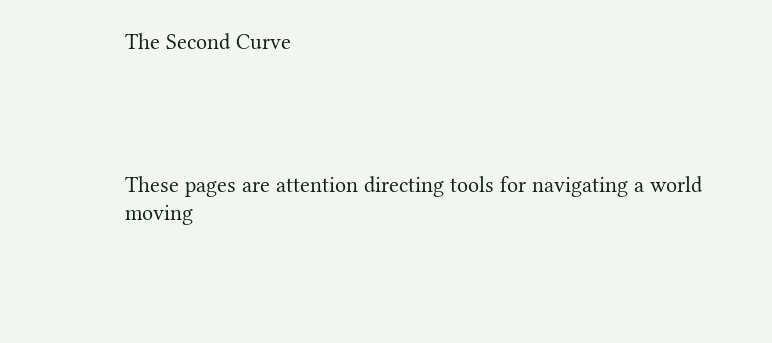The Second Curve




These pages are attention directing tools for navigating a world moving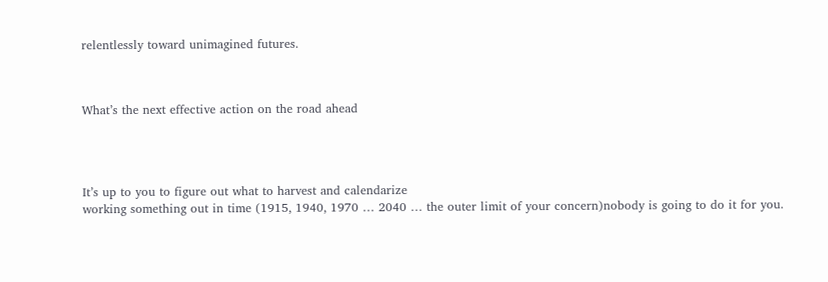relentlessly toward unimagined futures.



What’s the next effective action on the road ahead




It’s up to you to figure out what to harvest and calendarize
working something out in time (1915, 1940, 1970 … 2040 … the outer limit of your concern)nobody is going to do it for you.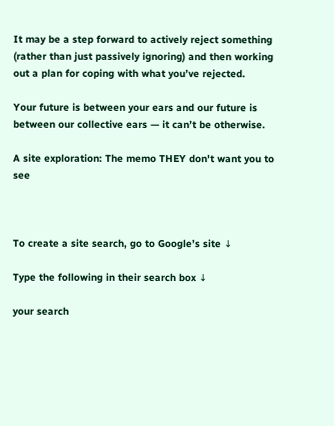It may be a step forward to actively reject something (rather than just passively ignoring) and then working out a plan for coping with what you’ve rejected.

Your future is between your ears and our future is between our collective ears — it can’t be otherwise.

A site exploration: The memo THEY don't want you to see



To create a site search, go to Google’s site ↓

Type the following in their search box ↓

your search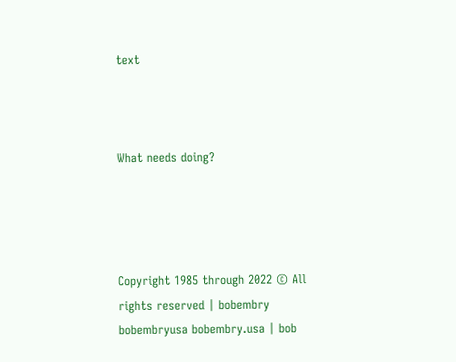text



What needs doing?




Copyright 1985 through 2022 © All rights reserved | bobembry bobembryusa bobembry.usa | bob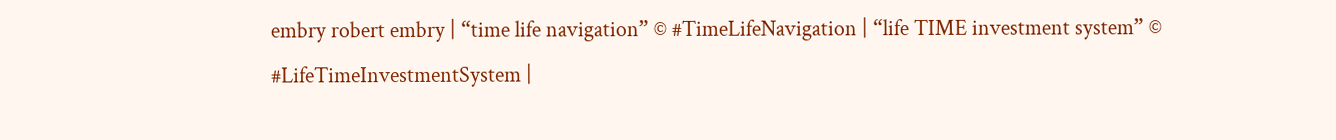embry robert embry | “time life navigation” © #TimeLifeNavigation | “life TIME investment system” © #LifeTimeInvestmentSystem |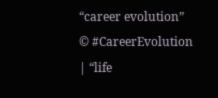“career evolution” © #CareerEvolution | “life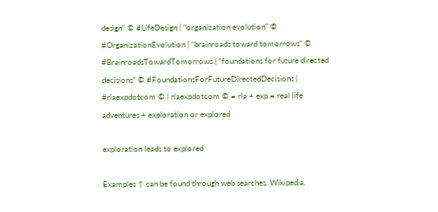design” © #LifeDesign | “organization evolution” © #OrganizationEvolution | “brainroads toward tomorrows” © #BrainroadsTowardTomorrows | “foundations for future directed decisions” © #FoundationsForFutureDirectedDecisions | #rlaexpdotcom © | rlaexpdotcom © = rla + exp = real life adventures + exploration or explored

exploration leads to explored

Examples ↑ can be found through web searches, Wikipedia,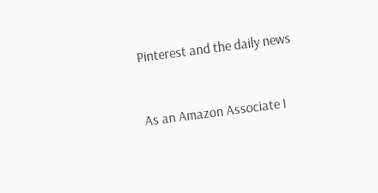Pinterest and the daily news


As an Amazon Associate I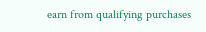earn from qualifying purchases